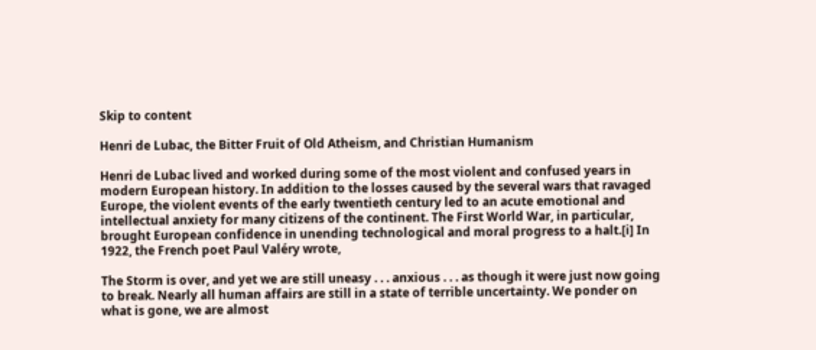Skip to content

Henri de Lubac, the Bitter Fruit of Old Atheism, and Christian Humanism

Henri de Lubac lived and worked during some of the most violent and confused years in modern European history. In addition to the losses caused by the several wars that ravaged Europe, the violent events of the early twentieth century led to an acute emotional and intellectual anxiety for many citizens of the continent. The First World War, in particular, brought European confidence in unending technological and moral progress to a halt.[i] In 1922, the French poet Paul Valéry wrote,

The Storm is over, and yet we are still uneasy . . . anxious . . . as though it were just now going to break. Nearly all human affairs are still in a state of terrible uncertainty. We ponder on what is gone, we are almost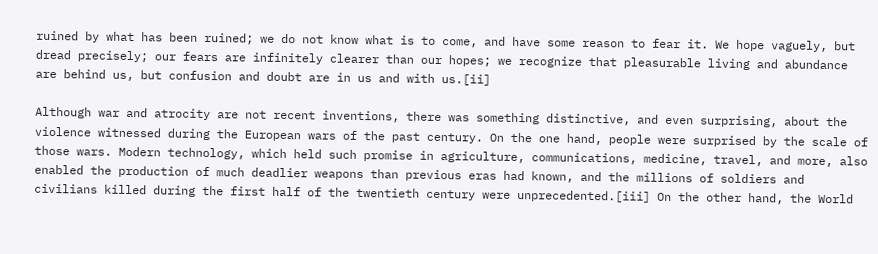ruined by what has been ruined; we do not know what is to come, and have some reason to fear it. We hope vaguely, but dread precisely; our fears are infinitely clearer than our hopes; we recognize that pleasurable living and abundance are behind us, but confusion and doubt are in us and with us.[ii]

Although war and atrocity are not recent inventions, there was something distinctive, and even surprising, about the violence witnessed during the European wars of the past century. On the one hand, people were surprised by the scale of those wars. Modern technology, which held such promise in agriculture, communications, medicine, travel, and more, also enabled the production of much deadlier weapons than previous eras had known, and the millions of soldiers and civilians killed during the first half of the twentieth century were unprecedented.[iii] On the other hand, the World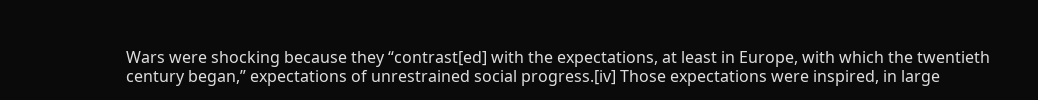Wars were shocking because they “contrast[ed] with the expectations, at least in Europe, with which the twentieth century began,” expectations of unrestrained social progress.[iv] Those expectations were inspired, in large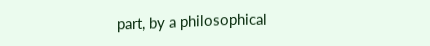part, by a philosophical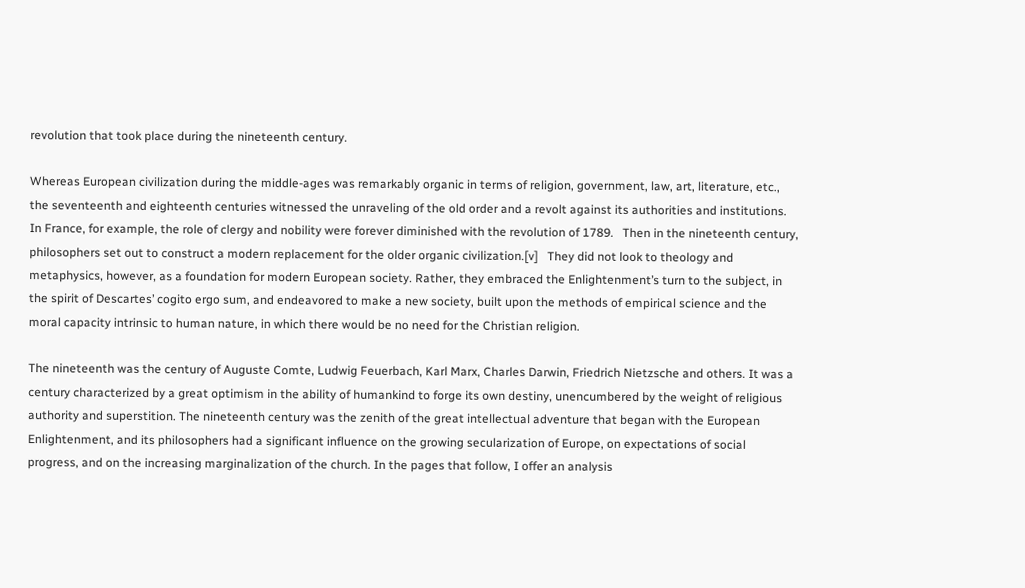revolution that took place during the nineteenth century.

Whereas European civilization during the middle-ages was remarkably organic in terms of religion, government, law, art, literature, etc., the seventeenth and eighteenth centuries witnessed the unraveling of the old order and a revolt against its authorities and institutions. In France, for example, the role of clergy and nobility were forever diminished with the revolution of 1789.   Then in the nineteenth century, philosophers set out to construct a modern replacement for the older organic civilization.[v]   They did not look to theology and metaphysics, however, as a foundation for modern European society. Rather, they embraced the Enlightenment’s turn to the subject, in the spirit of Descartes’ cogito ergo sum, and endeavored to make a new society, built upon the methods of empirical science and the moral capacity intrinsic to human nature, in which there would be no need for the Christian religion.

The nineteenth was the century of Auguste Comte, Ludwig Feuerbach, Karl Marx, Charles Darwin, Friedrich Nietzsche and others. It was a century characterized by a great optimism in the ability of humankind to forge its own destiny, unencumbered by the weight of religious authority and superstition. The nineteenth century was the zenith of the great intellectual adventure that began with the European Enlightenment, and its philosophers had a significant influence on the growing secularization of Europe, on expectations of social progress, and on the increasing marginalization of the church. In the pages that follow, I offer an analysis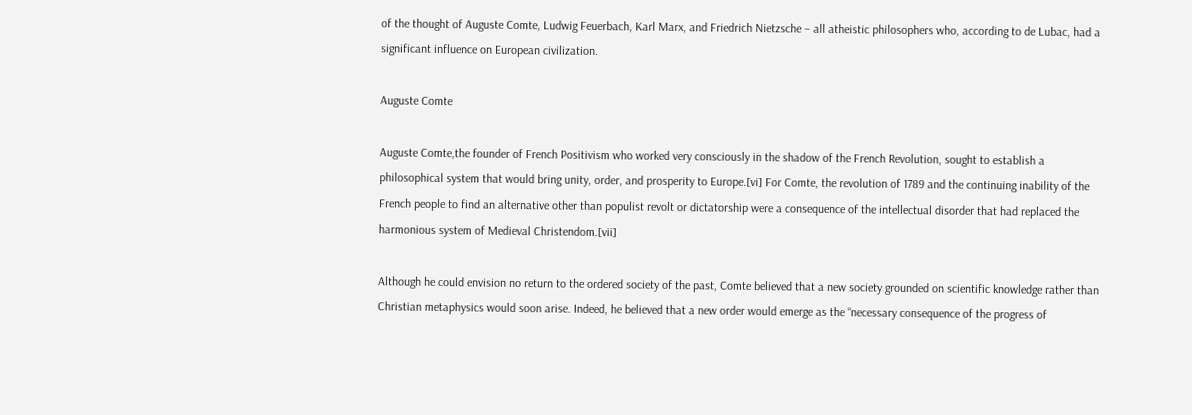of the thought of Auguste Comte, Ludwig Feuerbach, Karl Marx, and Friedrich Nietzsche – all atheistic philosophers who, according to de Lubac, had a significant influence on European civilization.

Auguste Comte

Auguste Comte,the founder of French Positivism who worked very consciously in the shadow of the French Revolution, sought to establish a philosophical system that would bring unity, order, and prosperity to Europe.[vi] For Comte, the revolution of 1789 and the continuing inability of the French people to find an alternative other than populist revolt or dictatorship were a consequence of the intellectual disorder that had replaced the harmonious system of Medieval Christendom.[vii]

Although he could envision no return to the ordered society of the past, Comte believed that a new society grounded on scientific knowledge rather than Christian metaphysics would soon arise. Indeed, he believed that a new order would emerge as the “necessary consequence of the progress of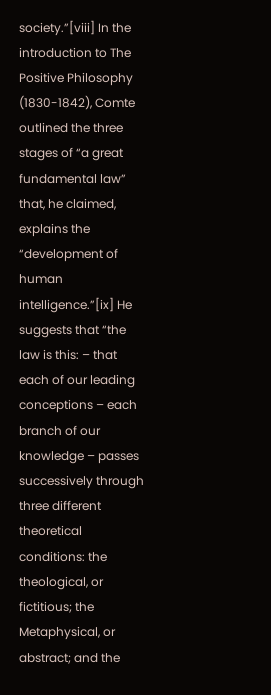society.”[viii] In the introduction to The Positive Philosophy (1830-1842), Comte outlined the three stages of “a great fundamental law” that, he claimed, explains the “development of human intelligence.”[ix] He suggests that “the law is this: – that each of our leading conceptions – each branch of our knowledge – passes successively through three different theoretical conditions: the theological, or fictitious; the Metaphysical, or abstract; and the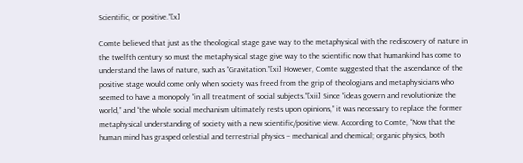Scientific, or positive.”[x]

Comte believed that just as the theological stage gave way to the metaphysical with the rediscovery of nature in the twelfth century so must the metaphysical stage give way to the scientific now that humankind has come to understand the laws of nature, such as “Gravitation.”[xi] However, Comte suggested that the ascendance of the positive stage would come only when society was freed from the grip of theologians and metaphysicians who seemed to have a monopoly “in all treatment of social subjects.”[xii] Since “ideas govern and revolutionize the world,” and “the whole social mechanism ultimately rests upon opinions,” it was necessary to replace the former metaphysical understanding of society with a new scientific/positive view. According to Comte, “Now that the human mind has grasped celestial and terrestrial physics – mechanical and chemical; organic physics, both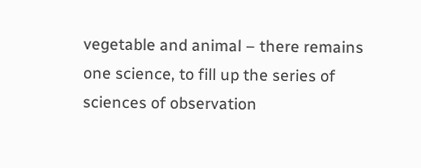vegetable and animal – there remains one science, to fill up the series of sciences of observation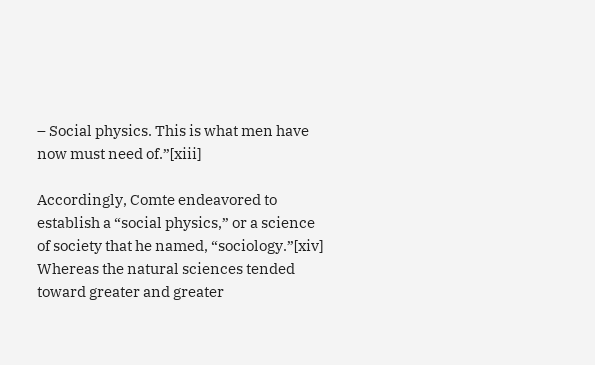– Social physics. This is what men have now must need of.”[xiii]

Accordingly, Comte endeavored to establish a “social physics,” or a science of society that he named, “sociology.”[xiv] Whereas the natural sciences tended toward greater and greater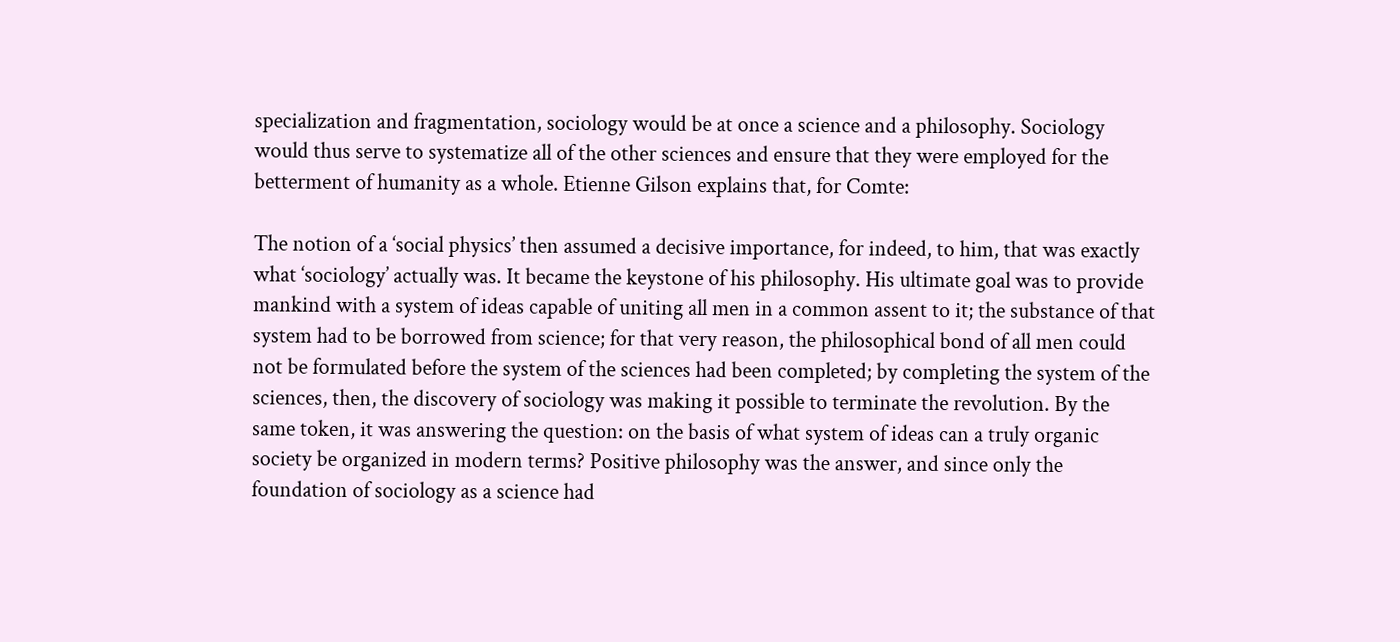specialization and fragmentation, sociology would be at once a science and a philosophy. Sociology would thus serve to systematize all of the other sciences and ensure that they were employed for the betterment of humanity as a whole. Etienne Gilson explains that, for Comte:

The notion of a ‘social physics’ then assumed a decisive importance, for indeed, to him, that was exactly what ‘sociology’ actually was. It became the keystone of his philosophy. His ultimate goal was to provide mankind with a system of ideas capable of uniting all men in a common assent to it; the substance of that system had to be borrowed from science; for that very reason, the philosophical bond of all men could not be formulated before the system of the sciences had been completed; by completing the system of the sciences, then, the discovery of sociology was making it possible to terminate the revolution. By the same token, it was answering the question: on the basis of what system of ideas can a truly organic society be organized in modern terms? Positive philosophy was the answer, and since only the foundation of sociology as a science had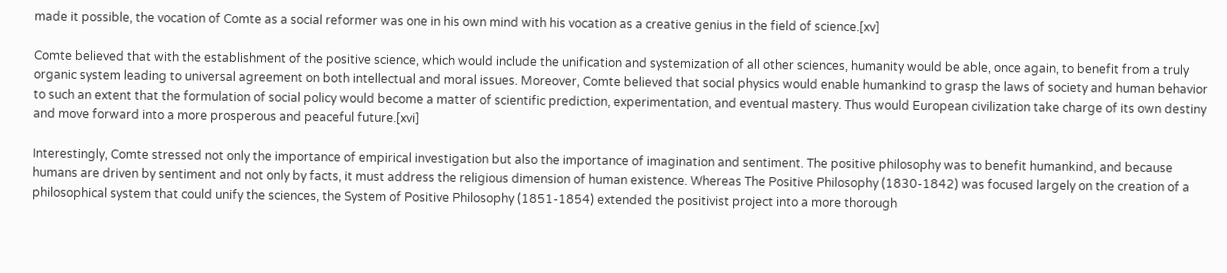made it possible, the vocation of Comte as a social reformer was one in his own mind with his vocation as a creative genius in the field of science.[xv]

Comte believed that with the establishment of the positive science, which would include the unification and systemization of all other sciences, humanity would be able, once again, to benefit from a truly organic system leading to universal agreement on both intellectual and moral issues. Moreover, Comte believed that social physics would enable humankind to grasp the laws of society and human behavior to such an extent that the formulation of social policy would become a matter of scientific prediction, experimentation, and eventual mastery. Thus would European civilization take charge of its own destiny and move forward into a more prosperous and peaceful future.[xvi]

Interestingly, Comte stressed not only the importance of empirical investigation but also the importance of imagination and sentiment. The positive philosophy was to benefit humankind, and because humans are driven by sentiment and not only by facts, it must address the religious dimension of human existence. Whereas The Positive Philosophy (1830-1842) was focused largely on the creation of a philosophical system that could unify the sciences, the System of Positive Philosophy (1851-1854) extended the positivist project into a more thorough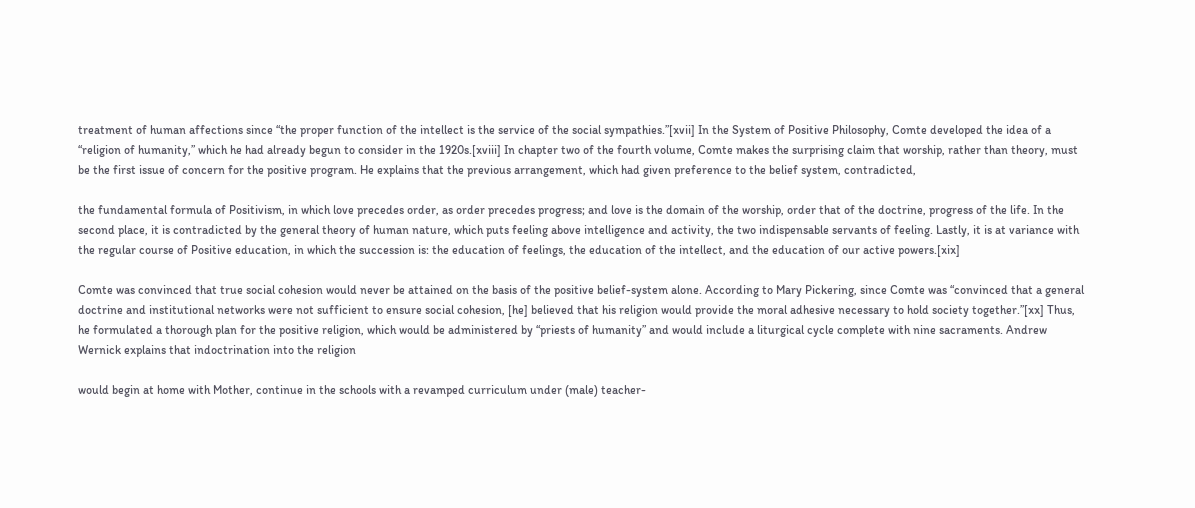treatment of human affections since “the proper function of the intellect is the service of the social sympathies.”[xvii] In the System of Positive Philosophy, Comte developed the idea of a “religion of humanity,” which he had already begun to consider in the 1920s.[xviii] In chapter two of the fourth volume, Comte makes the surprising claim that worship, rather than theory, must be the first issue of concern for the positive program. He explains that the previous arrangement, which had given preference to the belief system, contradicted,

the fundamental formula of Positivism, in which love precedes order, as order precedes progress; and love is the domain of the worship, order that of the doctrine, progress of the life. In the second place, it is contradicted by the general theory of human nature, which puts feeling above intelligence and activity, the two indispensable servants of feeling. Lastly, it is at variance with the regular course of Positive education, in which the succession is: the education of feelings, the education of the intellect, and the education of our active powers.[xix]

Comte was convinced that true social cohesion would never be attained on the basis of the positive belief-system alone. According to Mary Pickering, since Comte was “convinced that a general doctrine and institutional networks were not sufficient to ensure social cohesion, [he] believed that his religion would provide the moral adhesive necessary to hold society together.”[xx] Thus, he formulated a thorough plan for the positive religion, which would be administered by “priests of humanity” and would include a liturgical cycle complete with nine sacraments. Andrew Wernick explains that indoctrination into the religion

would begin at home with Mother, continue in the schools with a revamped curriculum under (male) teacher-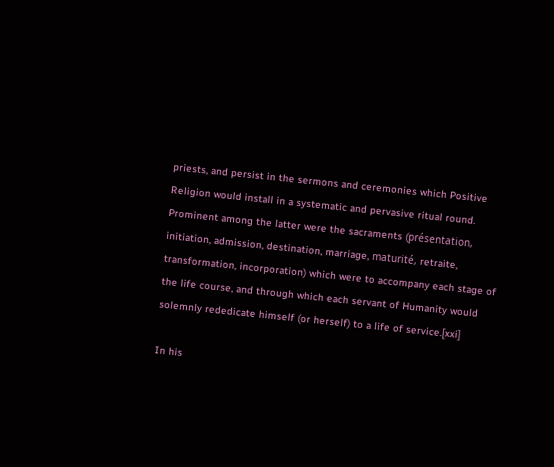priests, and persist in the sermons and ceremonies which Positive Religion would install in a systematic and pervasive ritual round. Prominent among the latter were the sacraments (présentation, initiation, admission, destination, marriage, maturité, retraite, transformation, incorporation) which were to accompany each stage of the life course, and through which each servant of Humanity would solemnly rededicate himself (or herself) to a life of service.[xxi]

In his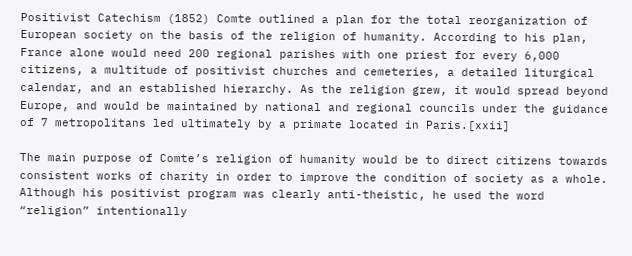Positivist Catechism (1852) Comte outlined a plan for the total reorganization of European society on the basis of the religion of humanity. According to his plan, France alone would need 200 regional parishes with one priest for every 6,000 citizens, a multitude of positivist churches and cemeteries, a detailed liturgical calendar, and an established hierarchy. As the religion grew, it would spread beyond Europe, and would be maintained by national and regional councils under the guidance of 7 metropolitans led ultimately by a primate located in Paris.[xxii]

The main purpose of Comte’s religion of humanity would be to direct citizens towards consistent works of charity in order to improve the condition of society as a whole. Although his positivist program was clearly anti-theistic, he used the word “religion” intentionally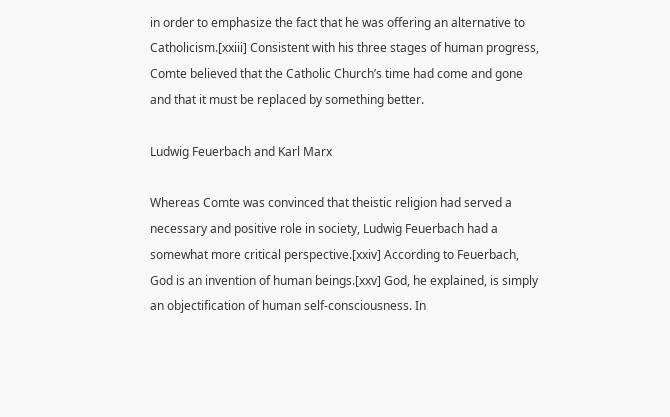in order to emphasize the fact that he was offering an alternative to Catholicism.[xxiii] Consistent with his three stages of human progress, Comte believed that the Catholic Church’s time had come and gone and that it must be replaced by something better.

Ludwig Feuerbach and Karl Marx

Whereas Comte was convinced that theistic religion had served a necessary and positive role in society, Ludwig Feuerbach had a somewhat more critical perspective.[xxiv] According to Feuerbach, God is an invention of human beings.[xxv] God, he explained, is simply an objectification of human self-consciousness. In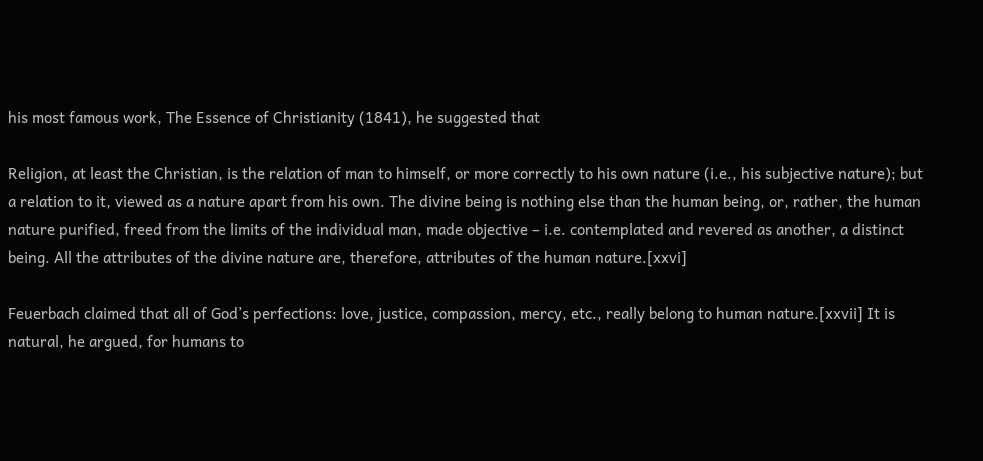his most famous work, The Essence of Christianity (1841), he suggested that

Religion, at least the Christian, is the relation of man to himself, or more correctly to his own nature (i.e., his subjective nature); but a relation to it, viewed as a nature apart from his own. The divine being is nothing else than the human being, or, rather, the human nature purified, freed from the limits of the individual man, made objective – i.e. contemplated and revered as another, a distinct being. All the attributes of the divine nature are, therefore, attributes of the human nature.[xxvi]

Feuerbach claimed that all of God’s perfections: love, justice, compassion, mercy, etc., really belong to human nature.[xxvii] It is natural, he argued, for humans to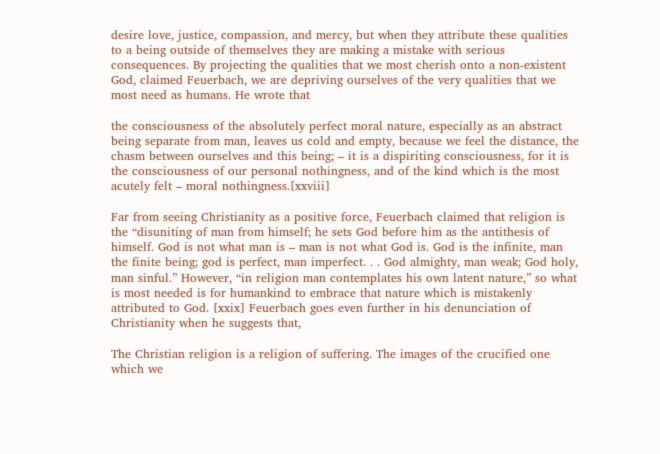desire love, justice, compassion, and mercy, but when they attribute these qualities to a being outside of themselves they are making a mistake with serious consequences. By projecting the qualities that we most cherish onto a non-existent God, claimed Feuerbach, we are depriving ourselves of the very qualities that we most need as humans. He wrote that

the consciousness of the absolutely perfect moral nature, especially as an abstract being separate from man, leaves us cold and empty, because we feel the distance, the chasm between ourselves and this being; – it is a dispiriting consciousness, for it is the consciousness of our personal nothingness, and of the kind which is the most acutely felt – moral nothingness.[xxviii]

Far from seeing Christianity as a positive force, Feuerbach claimed that religion is the “disuniting of man from himself; he sets God before him as the antithesis of himself. God is not what man is – man is not what God is. God is the infinite, man the finite being; god is perfect, man imperfect. . . God almighty, man weak; God holy, man sinful.” However, “in religion man contemplates his own latent nature,” so what is most needed is for humankind to embrace that nature which is mistakenly attributed to God. [xxix] Feuerbach goes even further in his denunciation of Christianity when he suggests that,

The Christian religion is a religion of suffering. The images of the crucified one which we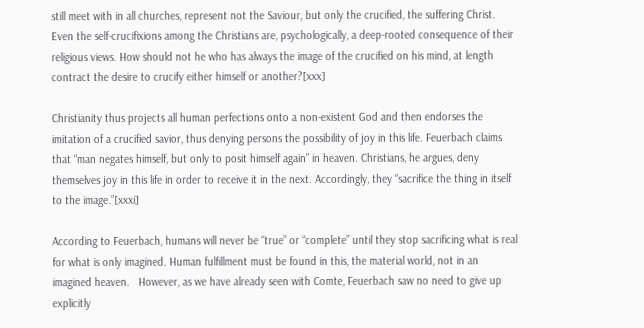still meet with in all churches, represent not the Saviour, but only the crucified, the suffering Christ. Even the self-crucifixions among the Christians are, psychologically, a deep-rooted consequence of their religious views. How should not he who has always the image of the crucified on his mind, at length contract the desire to crucify either himself or another?[xxx]

Christianity thus projects all human perfections onto a non-existent God and then endorses the imitation of a crucified savior, thus denying persons the possibility of joy in this life. Feuerbach claims that “man negates himself, but only to posit himself again” in heaven. Christians, he argues, deny themselves joy in this life in order to receive it in the next. Accordingly, they “sacrifice the thing in itself to the image.”[xxxi]

According to Feuerbach, humans will never be “true” or “complete” until they stop sacrificing what is real for what is only imagined. Human fulfillment must be found in this, the material world, not in an imagined heaven.   However, as we have already seen with Comte, Feuerbach saw no need to give up explicitly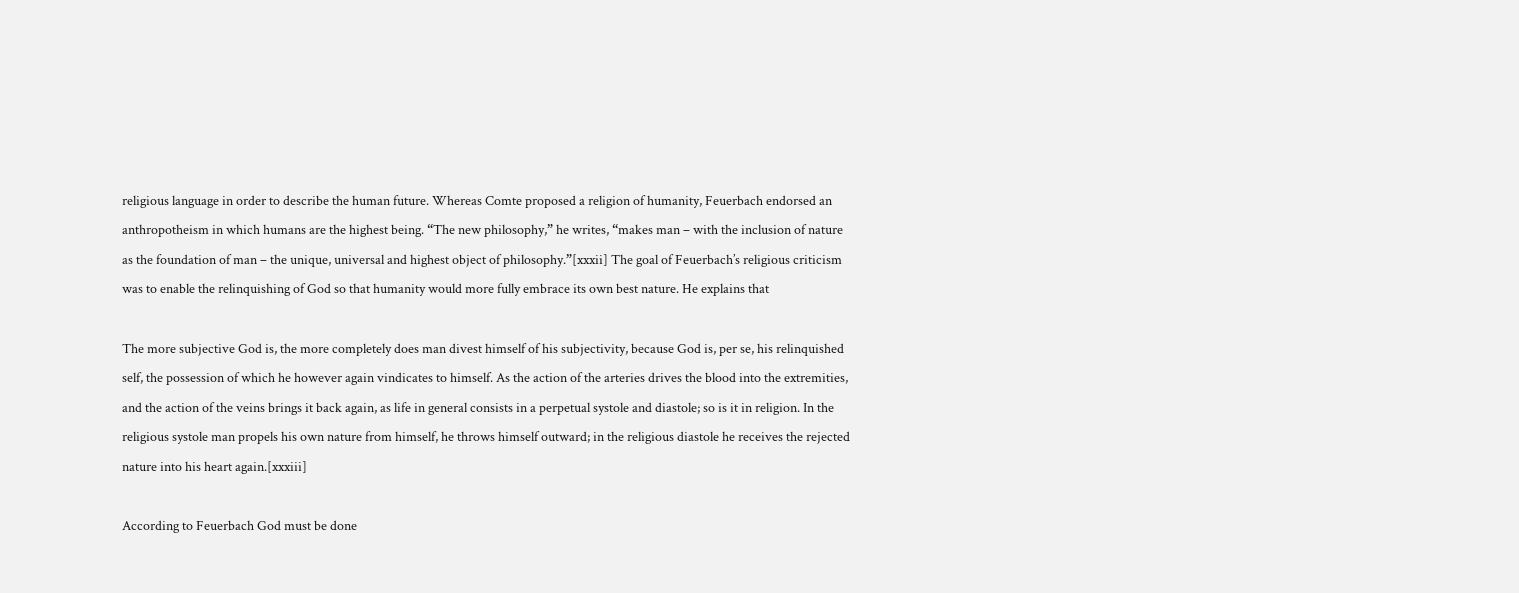religious language in order to describe the human future. Whereas Comte proposed a religion of humanity, Feuerbach endorsed an anthropotheism in which humans are the highest being. “The new philosophy,” he writes, “makes man – with the inclusion of nature as the foundation of man – the unique, universal and highest object of philosophy.”[xxxii] The goal of Feuerbach’s religious criticism was to enable the relinquishing of God so that humanity would more fully embrace its own best nature. He explains that

The more subjective God is, the more completely does man divest himself of his subjectivity, because God is, per se, his relinquished self, the possession of which he however again vindicates to himself. As the action of the arteries drives the blood into the extremities, and the action of the veins brings it back again, as life in general consists in a perpetual systole and diastole; so is it in religion. In the religious systole man propels his own nature from himself, he throws himself outward; in the religious diastole he receives the rejected nature into his heart again.[xxxiii]

According to Feuerbach God must be done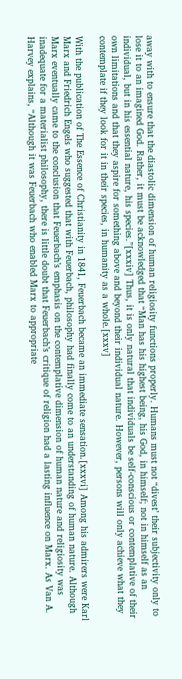away with to ensure that the diastolic dimension of human religiosity functions properly. Humans must not “divest’ their subjectivity only to lose it to an imagined God. Rather, it must be acknowledged that “Man has his highest being, his God, in himself; not in himself as an individual, but in his essential nature, his species.”[xxxiv] Thus, it is only natural that individuals be self-conscious or contemplative of their own limitations and that they aspire for something above and beyond their individual nature. However, persons will only achieve what they contemplate if they look for it in their species, in humanity as a whole.[xxxv]

With the publication of The Essence of Christianity in 1841, Feuerbach became an immediate sensation.[xxxvi] Among his admirers were Karl Marx and Friedrich Engels who suggested that with Feuerbach, philosophy had finally come to an understanding of human nature. Although Marx eventually came to the conclusion that Feuerbach’s emphasis on the contemplative dimension of human nature and religiosity was inadequate for a materialist philosophy, there is little doubt that Feuerbach’s critique of religion had a lasting influence on Marx. As Van A. Harvey explains, “Although it was Feuerbach who enabled Marx to appropriate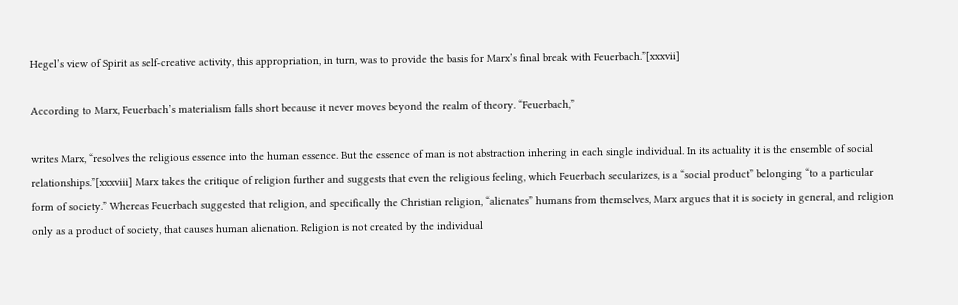Hegel’s view of Spirit as self-creative activity, this appropriation, in turn, was to provide the basis for Marx’s final break with Feuerbach.”[xxxvii]

According to Marx, Feuerbach’s materialism falls short because it never moves beyond the realm of theory. “Feuerbach,”

writes Marx, “resolves the religious essence into the human essence. But the essence of man is not abstraction inhering in each single individual. In its actuality it is the ensemble of social relationships.”[xxxviii] Marx takes the critique of religion further and suggests that even the religious feeling, which Feuerbach secularizes, is a “social product” belonging “to a particular form of society.” Whereas Feuerbach suggested that religion, and specifically the Christian religion, “alienates” humans from themselves, Marx argues that it is society in general, and religion only as a product of society, that causes human alienation. Religion is not created by the individual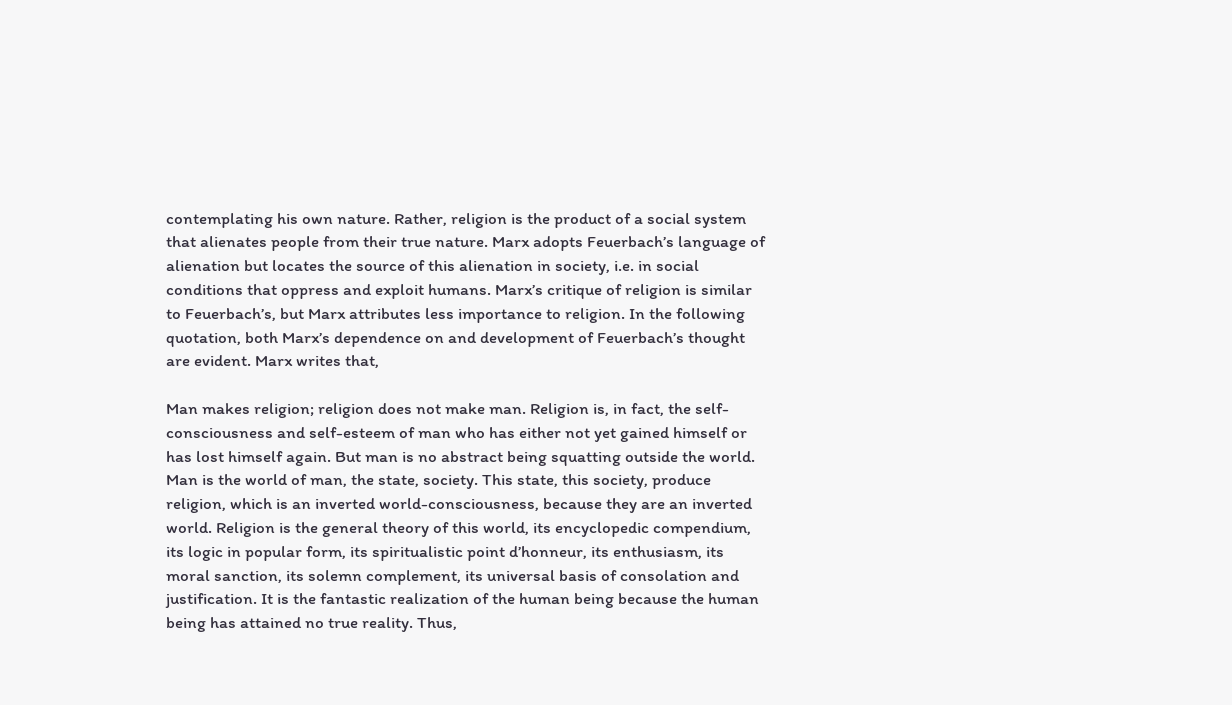contemplating his own nature. Rather, religion is the product of a social system that alienates people from their true nature. Marx adopts Feuerbach’s language of alienation but locates the source of this alienation in society, i.e. in social conditions that oppress and exploit humans. Marx’s critique of religion is similar to Feuerbach’s, but Marx attributes less importance to religion. In the following quotation, both Marx’s dependence on and development of Feuerbach’s thought are evident. Marx writes that,

Man makes religion; religion does not make man. Religion is, in fact, the self-consciousness and self-esteem of man who has either not yet gained himself or has lost himself again. But man is no abstract being squatting outside the world. Man is the world of man, the state, society. This state, this society, produce religion, which is an inverted world-consciousness, because they are an inverted world. Religion is the general theory of this world, its encyclopedic compendium, its logic in popular form, its spiritualistic point d’honneur, its enthusiasm, its moral sanction, its solemn complement, its universal basis of consolation and justification. It is the fantastic realization of the human being because the human being has attained no true reality. Thus,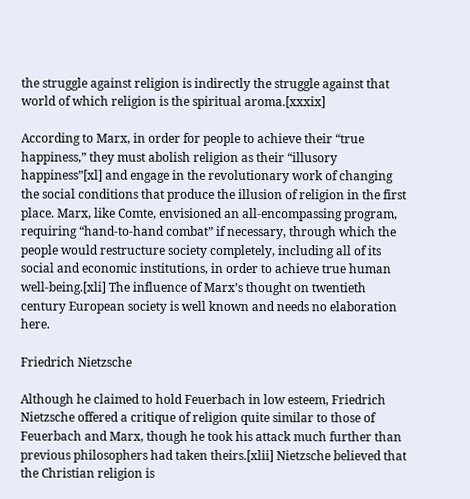the struggle against religion is indirectly the struggle against that world of which religion is the spiritual aroma.[xxxix]

According to Marx, in order for people to achieve their “true happiness,” they must abolish religion as their “illusory happiness”[xl] and engage in the revolutionary work of changing the social conditions that produce the illusion of religion in the first place. Marx, like Comte, envisioned an all-encompassing program, requiring “hand-to-hand combat” if necessary, through which the people would restructure society completely, including all of its social and economic institutions, in order to achieve true human well-being.[xli] The influence of Marx’s thought on twentieth century European society is well known and needs no elaboration here.

Friedrich Nietzsche

Although he claimed to hold Feuerbach in low esteem, Friedrich Nietzsche offered a critique of religion quite similar to those of Feuerbach and Marx, though he took his attack much further than previous philosophers had taken theirs.[xlii] Nietzsche believed that the Christian religion is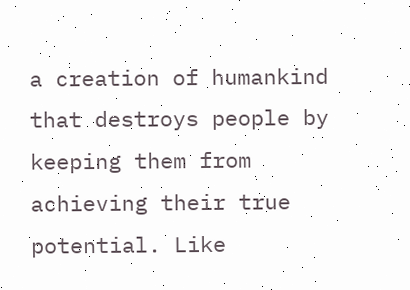a creation of humankind that destroys people by keeping them from achieving their true potential. Like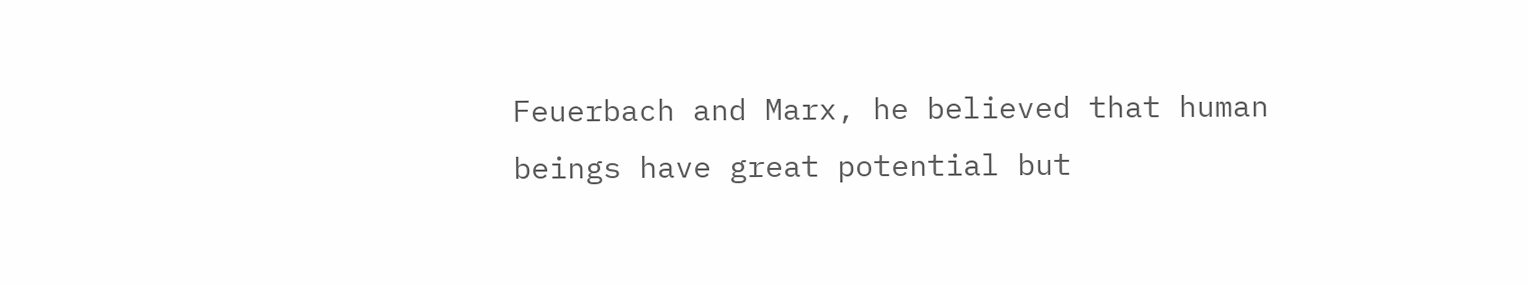Feuerbach and Marx, he believed that human beings have great potential but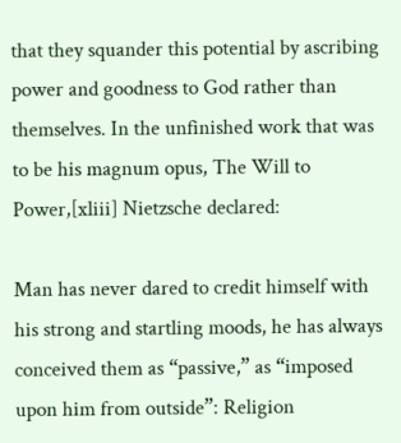that they squander this potential by ascribing power and goodness to God rather than themselves. In the unfinished work that was to be his magnum opus, The Will to Power,[xliii] Nietzsche declared:

Man has never dared to credit himself with his strong and startling moods, he has always conceived them as “passive,” as “imposed upon him from outside”: Religion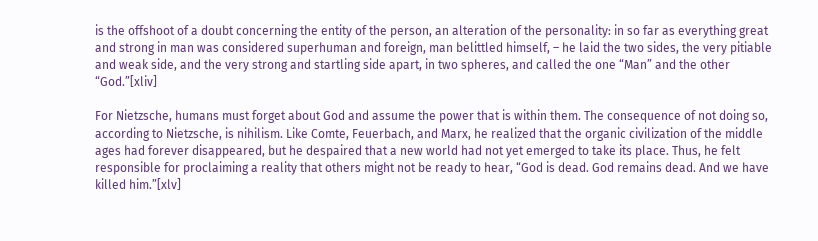is the offshoot of a doubt concerning the entity of the person, an alteration of the personality: in so far as everything great and strong in man was considered superhuman and foreign, man belittled himself, – he laid the two sides, the very pitiable and weak side, and the very strong and startling side apart, in two spheres, and called the one “Man” and the other “God.”[xliv]

For Nietzsche, humans must forget about God and assume the power that is within them. The consequence of not doing so, according to Nietzsche, is nihilism. Like Comte, Feuerbach, and Marx, he realized that the organic civilization of the middle ages had forever disappeared, but he despaired that a new world had not yet emerged to take its place. Thus, he felt responsible for proclaiming a reality that others might not be ready to hear, “God is dead. God remains dead. And we have killed him.”[xlv]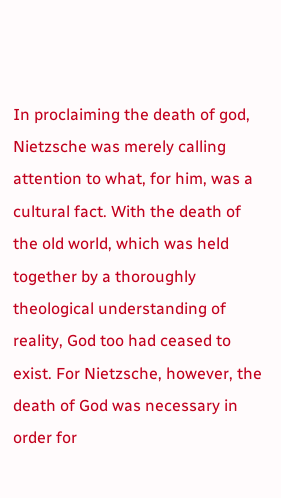In proclaiming the death of god, Nietzsche was merely calling attention to what, for him, was a cultural fact. With the death of the old world, which was held together by a thoroughly theological understanding of reality, God too had ceased to exist. For Nietzsche, however, the death of God was necessary in order for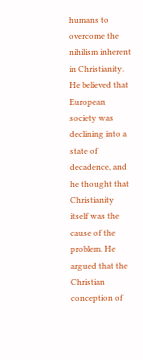humans to overcome the nihilism inherent in Christianity. He believed that European society was declining into a state of decadence, and he thought that Christianity itself was the cause of the problem. He argued that the Christian conception of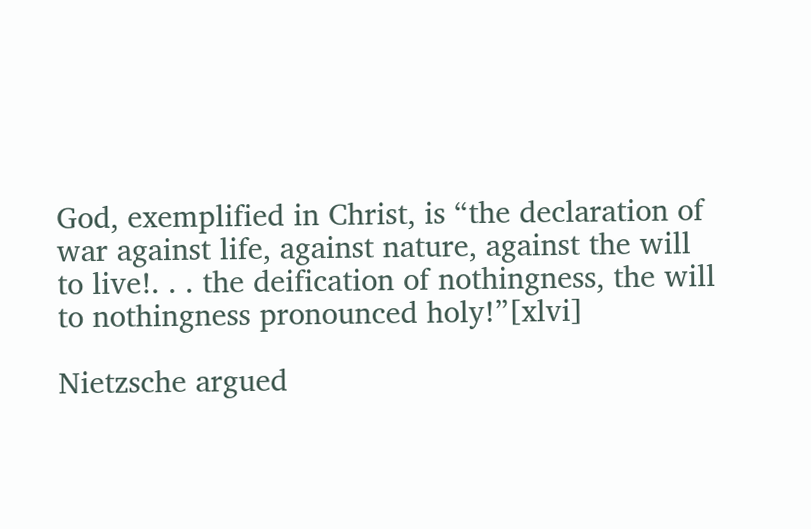God, exemplified in Christ, is “the declaration of war against life, against nature, against the will to live!. . . the deification of nothingness, the will to nothingness pronounced holy!”[xlvi]

Nietzsche argued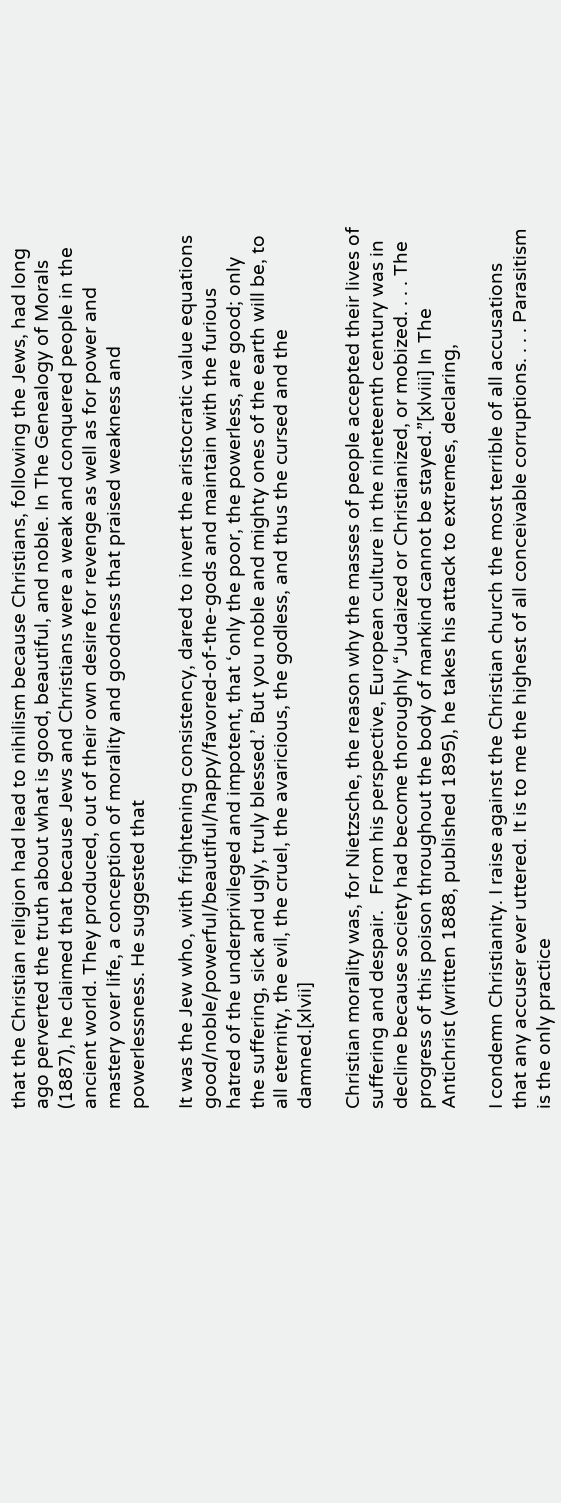that the Christian religion had lead to nihilism because Christians, following the Jews, had long ago perverted the truth about what is good, beautiful, and noble. In The Genealogy of Morals (1887), he claimed that because Jews and Christians were a weak and conquered people in the ancient world. They produced, out of their own desire for revenge as well as for power and mastery over life, a conception of morality and goodness that praised weakness and powerlessness. He suggested that

It was the Jew who, with frightening consistency, dared to invert the aristocratic value equations good/noble/powerful/beautiful/happy/favored-of-the-gods and maintain with the furious hatred of the underprivileged and impotent, that ‘only the poor, the powerless, are good; only the suffering, sick and ugly, truly blessed.’ But you noble and mighty ones of the earth will be, to all eternity, the evil, the cruel, the avaricious, the godless, and thus the cursed and the damned.[xlvii]

Christian morality was, for Nietzsche, the reason why the masses of people accepted their lives of suffering and despair.   From his perspective, European culture in the nineteenth century was in decline because society had become thoroughly “Judaized or Christianized, or mobized. . . . The progress of this poison throughout the body of mankind cannot be stayed.”[xlviii] In The Antichrist (written 1888, published 1895), he takes his attack to extremes, declaring,

I condemn Christianity. I raise against the Christian church the most terrible of all accusations that any accuser ever uttered. It is to me the highest of all conceivable corruptions. . . . Parasitism is the only practice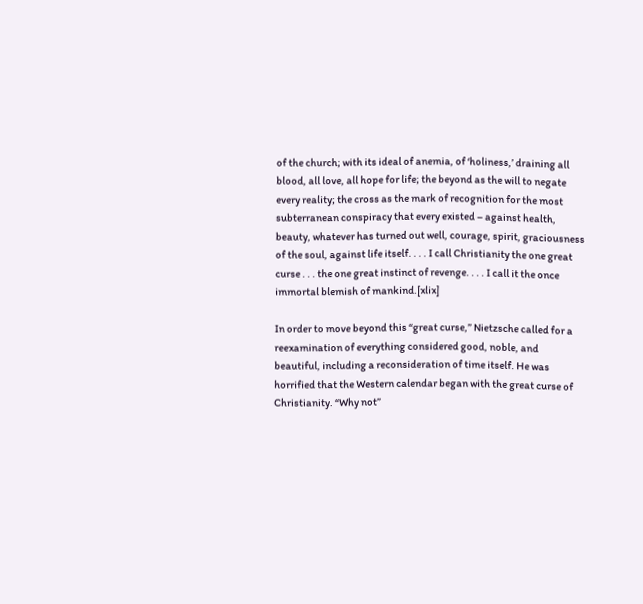of the church; with its ideal of anemia, of ‘holiness,’ draining all blood, all love, all hope for life; the beyond as the will to negate every reality; the cross as the mark of recognition for the most subterranean conspiracy that every existed – against health, beauty, whatever has turned out well, courage, spirit, graciousness of the soul, against life itself. . . . I call Christianity the one great curse . . . the one great instinct of revenge. . . . I call it the once immortal blemish of mankind.[xlix]

In order to move beyond this “great curse,” Nietzsche called for a reexamination of everything considered good, noble, and beautiful, including a reconsideration of time itself. He was horrified that the Western calendar began with the great curse of Christianity. “Why not”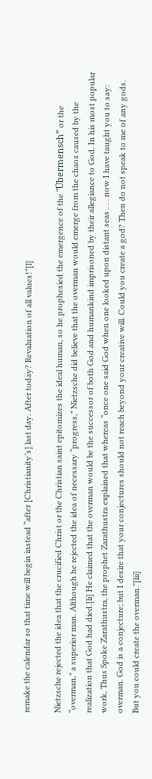remake the calendar so that time will begin instead “after [Christianity’s] last day. After today? Revaluation of all values!”[l]

Nietzsche rejected the idea that the crucified Christ or the Christian saint epitomizes the ideal human, so he prophesied the emergence of the “Übermensch” or the “overman,” a superior man. Although he rejected the idea of necessary “progress,” Nietzsche did believe that the overman would emerge from the chaos caused by the realization that God had died.[li] He claimed that the overman would be the successor of both God and humankind imprisoned by their allegiance to God. In his most popular work, Thus Spoke Zarathustra, the prophet Zarathustra explained that whereas “once one said God when one looked upon distant seas . . . now I have taught you to say: overman. God is a conjecture; but I desire that your conjectures should not reach beyond your creative will. Could you create a god? Then do not speak to me of any gods. But you could create the overman.”[lii]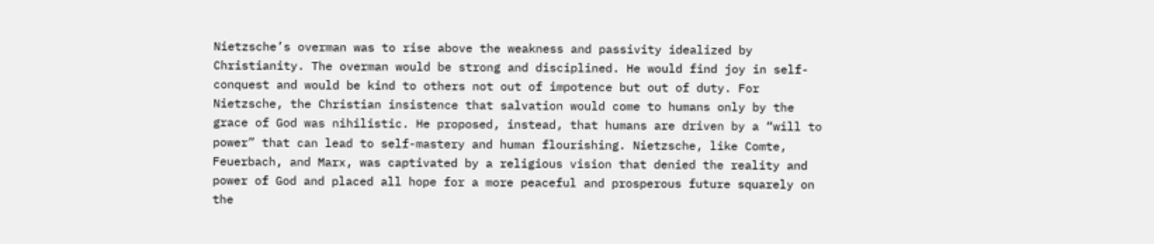Nietzsche’s overman was to rise above the weakness and passivity idealized by Christianity. The overman would be strong and disciplined. He would find joy in self-conquest and would be kind to others not out of impotence but out of duty. For Nietzsche, the Christian insistence that salvation would come to humans only by the grace of God was nihilistic. He proposed, instead, that humans are driven by a “will to power” that can lead to self-mastery and human flourishing. Nietzsche, like Comte, Feuerbach, and Marx, was captivated by a religious vision that denied the reality and power of God and placed all hope for a more peaceful and prosperous future squarely on the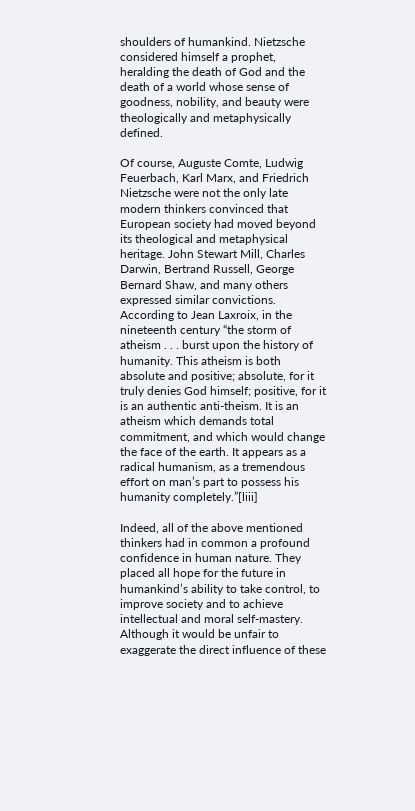shoulders of humankind. Nietzsche considered himself a prophet, heralding the death of God and the death of a world whose sense of goodness, nobility, and beauty were theologically and metaphysically defined.

Of course, Auguste Comte, Ludwig Feuerbach, Karl Marx, and Friedrich Nietzsche were not the only late modern thinkers convinced that European society had moved beyond its theological and metaphysical heritage. John Stewart Mill, Charles Darwin, Bertrand Russell, George Bernard Shaw, and many others expressed similar convictions. According to Jean Laxroix, in the nineteenth century “the storm of atheism . . . burst upon the history of humanity. This atheism is both absolute and positive; absolute, for it truly denies God himself; positive, for it is an authentic anti-theism. It is an atheism which demands total commitment, and which would change the face of the earth. It appears as a radical humanism, as a tremendous effort on man’s part to possess his humanity completely.”[liii]

Indeed, all of the above mentioned thinkers had in common a profound confidence in human nature. They placed all hope for the future in humankind’s ability to take control, to improve society and to achieve intellectual and moral self-mastery. Although it would be unfair to exaggerate the direct influence of these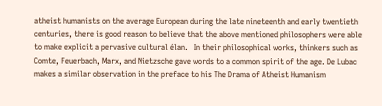atheist humanists on the average European during the late nineteenth and early twentieth centuries, there is good reason to believe that the above mentioned philosophers were able to make explicit a pervasive cultural élan.   In their philosophical works, thinkers such as Comte, Feuerbach, Marx, and Nietzsche gave words to a common spirit of the age. De Lubac makes a similar observation in the preface to his The Drama of Atheist Humanism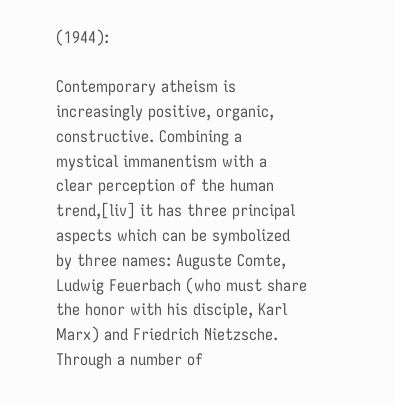(1944):

Contemporary atheism is increasingly positive, organic, constructive. Combining a mystical immanentism with a clear perception of the human trend,[liv] it has three principal aspects which can be symbolized by three names: Auguste Comte, Ludwig Feuerbach (who must share the honor with his disciple, Karl Marx) and Friedrich Nietzsche. Through a number of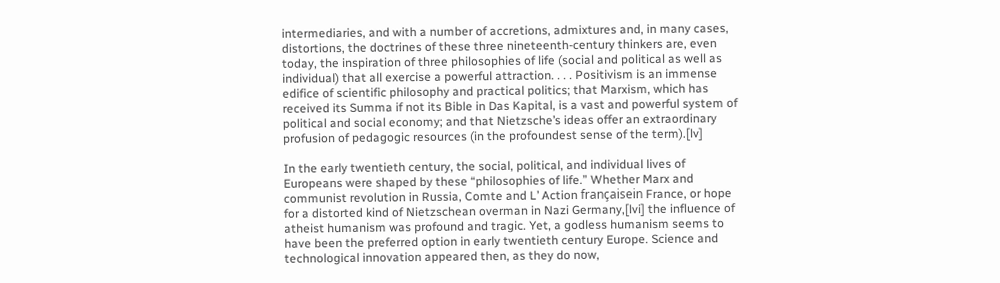intermediaries, and with a number of accretions, admixtures and, in many cases, distortions, the doctrines of these three nineteenth-century thinkers are, even today, the inspiration of three philosophies of life (social and political as well as individual) that all exercise a powerful attraction. . . . Positivism is an immense edifice of scientific philosophy and practical politics; that Marxism, which has received its Summa if not its Bible in Das Kapital, is a vast and powerful system of political and social economy; and that Nietzsche’s ideas offer an extraordinary profusion of pedagogic resources (in the profoundest sense of the term).[lv]

In the early twentieth century, the social, political, and individual lives of Europeans were shaped by these “philosophies of life.” Whether Marx and communist revolution in Russia, Comte and L’ Action françaisein France, or hope for a distorted kind of Nietzschean overman in Nazi Germany,[lvi] the influence of atheist humanism was profound and tragic. Yet, a godless humanism seems to have been the preferred option in early twentieth century Europe. Science and technological innovation appeared then, as they do now,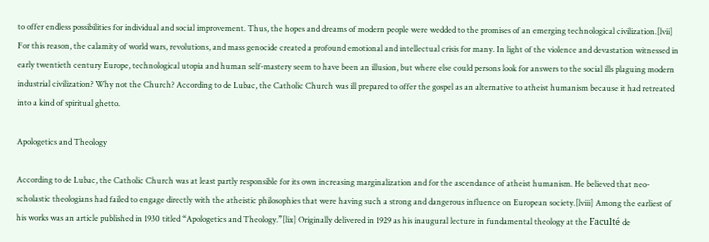to offer endless possibilities for individual and social improvement. Thus, the hopes and dreams of modern people were wedded to the promises of an emerging technological civilization.[lvii] For this reason, the calamity of world wars, revolutions, and mass genocide created a profound emotional and intellectual crisis for many. In light of the violence and devastation witnessed in early twentieth century Europe, technological utopia and human self-mastery seem to have been an illusion, but where else could persons look for answers to the social ills plaguing modern industrial civilization? Why not the Church? According to de Lubac, the Catholic Church was ill prepared to offer the gospel as an alternative to atheist humanism because it had retreated into a kind of spiritual ghetto.

Apologetics and Theology

According to de Lubac, the Catholic Church was at least partly responsible for its own increasing marginalization and for the ascendance of atheist humanism. He believed that neo-scholastic theologians had failed to engage directly with the atheistic philosophies that were having such a strong and dangerous influence on European society.[lviii] Among the earliest of his works was an article published in 1930 titled “Apologetics and Theology.”[lix] Originally delivered in 1929 as his inaugural lecture in fundamental theology at the Faculté de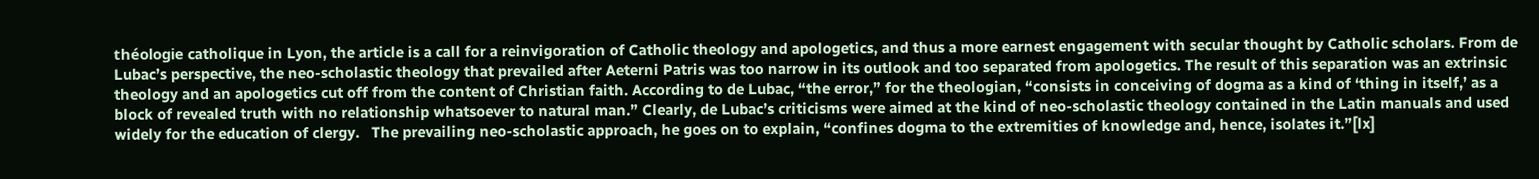théologie catholique in Lyon, the article is a call for a reinvigoration of Catholic theology and apologetics, and thus a more earnest engagement with secular thought by Catholic scholars. From de Lubac’s perspective, the neo-scholastic theology that prevailed after Aeterni Patris was too narrow in its outlook and too separated from apologetics. The result of this separation was an extrinsic theology and an apologetics cut off from the content of Christian faith. According to de Lubac, “the error,” for the theologian, “consists in conceiving of dogma as a kind of ‘thing in itself,’ as a block of revealed truth with no relationship whatsoever to natural man.” Clearly, de Lubac’s criticisms were aimed at the kind of neo-scholastic theology contained in the Latin manuals and used widely for the education of clergy.   The prevailing neo-scholastic approach, he goes on to explain, “confines dogma to the extremities of knowledge and, hence, isolates it.”[lx]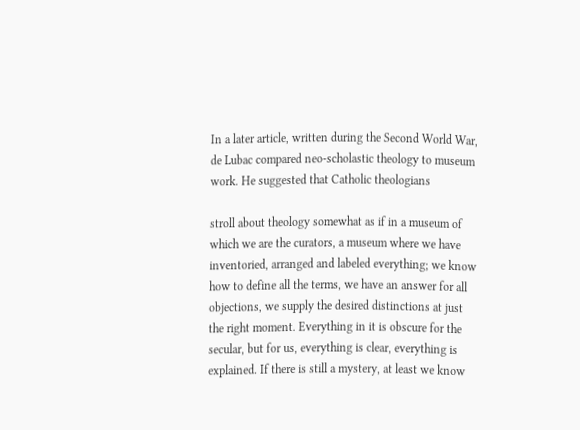In a later article, written during the Second World War, de Lubac compared neo-scholastic theology to museum work. He suggested that Catholic theologians

stroll about theology somewhat as if in a museum of which we are the curators, a museum where we have inventoried, arranged and labeled everything; we know how to define all the terms, we have an answer for all objections, we supply the desired distinctions at just the right moment. Everything in it is obscure for the secular, but for us, everything is clear, everything is explained. If there is still a mystery, at least we know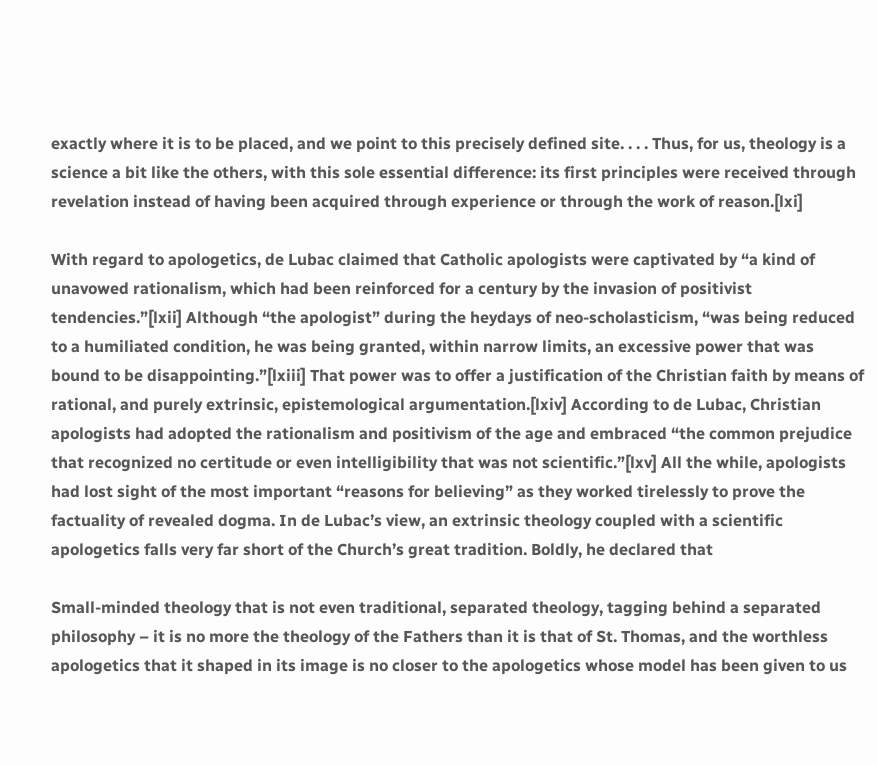exactly where it is to be placed, and we point to this precisely defined site. . . . Thus, for us, theology is a science a bit like the others, with this sole essential difference: its first principles were received through revelation instead of having been acquired through experience or through the work of reason.[lxi]

With regard to apologetics, de Lubac claimed that Catholic apologists were captivated by “a kind of unavowed rationalism, which had been reinforced for a century by the invasion of positivist tendencies.”[lxii] Although “the apologist” during the heydays of neo-scholasticism, “was being reduced to a humiliated condition, he was being granted, within narrow limits, an excessive power that was bound to be disappointing.”[lxiii] That power was to offer a justification of the Christian faith by means of rational, and purely extrinsic, epistemological argumentation.[lxiv] According to de Lubac, Christian apologists had adopted the rationalism and positivism of the age and embraced “the common prejudice that recognized no certitude or even intelligibility that was not scientific.”[lxv] All the while, apologists had lost sight of the most important “reasons for believing” as they worked tirelessly to prove the factuality of revealed dogma. In de Lubac’s view, an extrinsic theology coupled with a scientific apologetics falls very far short of the Church’s great tradition. Boldly, he declared that

Small-minded theology that is not even traditional, separated theology, tagging behind a separated philosophy – it is no more the theology of the Fathers than it is that of St. Thomas, and the worthless apologetics that it shaped in its image is no closer to the apologetics whose model has been given to us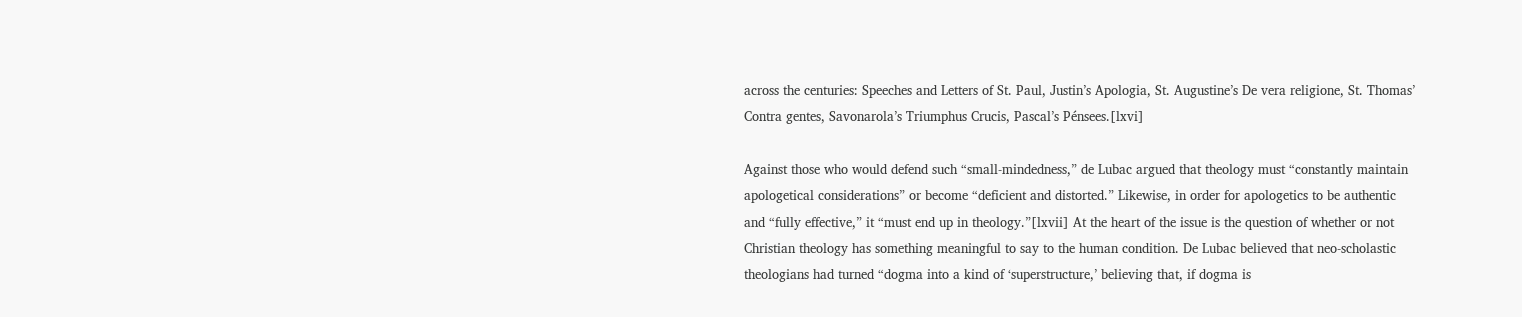across the centuries: Speeches and Letters of St. Paul, Justin’s Apologia, St. Augustine’s De vera religione, St. Thomas’ Contra gentes, Savonarola’s Triumphus Crucis, Pascal’s Pénsees.[lxvi]

Against those who would defend such “small-mindedness,” de Lubac argued that theology must “constantly maintain apologetical considerations” or become “deficient and distorted.” Likewise, in order for apologetics to be authentic and “fully effective,” it “must end up in theology.”[lxvii] At the heart of the issue is the question of whether or not Christian theology has something meaningful to say to the human condition. De Lubac believed that neo-scholastic theologians had turned “dogma into a kind of ‘superstructure,’ believing that, if dogma is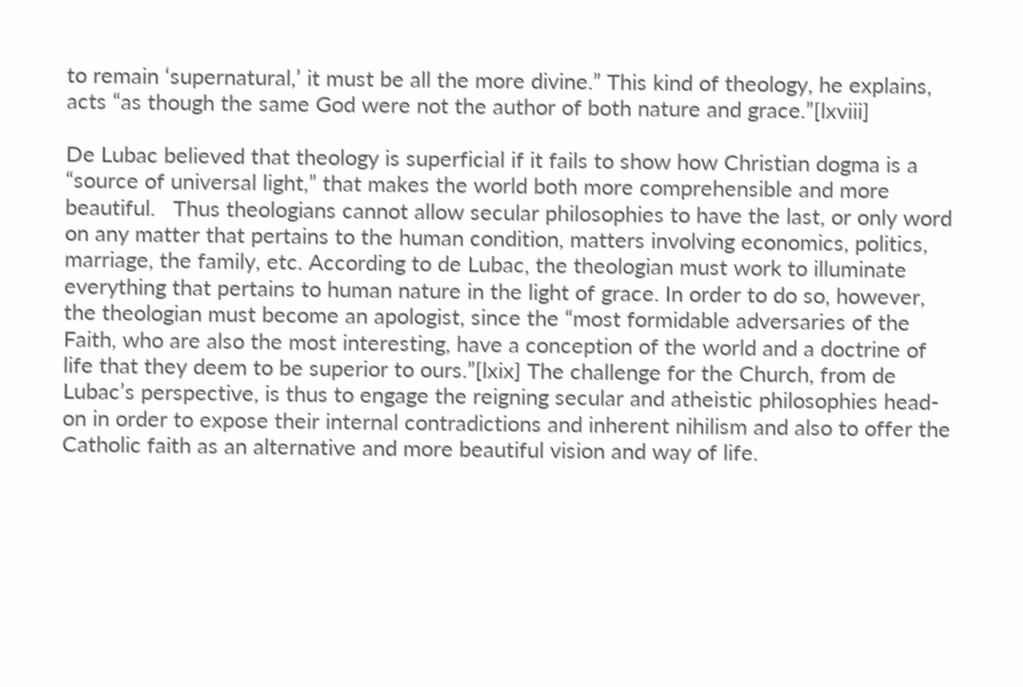to remain ‘supernatural,’ it must be all the more divine.” This kind of theology, he explains, acts “as though the same God were not the author of both nature and grace.”[lxviii]

De Lubac believed that theology is superficial if it fails to show how Christian dogma is a “source of universal light,” that makes the world both more comprehensible and more beautiful.   Thus theologians cannot allow secular philosophies to have the last, or only word on any matter that pertains to the human condition, matters involving economics, politics, marriage, the family, etc. According to de Lubac, the theologian must work to illuminate everything that pertains to human nature in the light of grace. In order to do so, however, the theologian must become an apologist, since the “most formidable adversaries of the Faith, who are also the most interesting, have a conception of the world and a doctrine of life that they deem to be superior to ours.”[lxix] The challenge for the Church, from de Lubac’s perspective, is thus to engage the reigning secular and atheistic philosophies head-on in order to expose their internal contradictions and inherent nihilism and also to offer the Catholic faith as an alternative and more beautiful vision and way of life.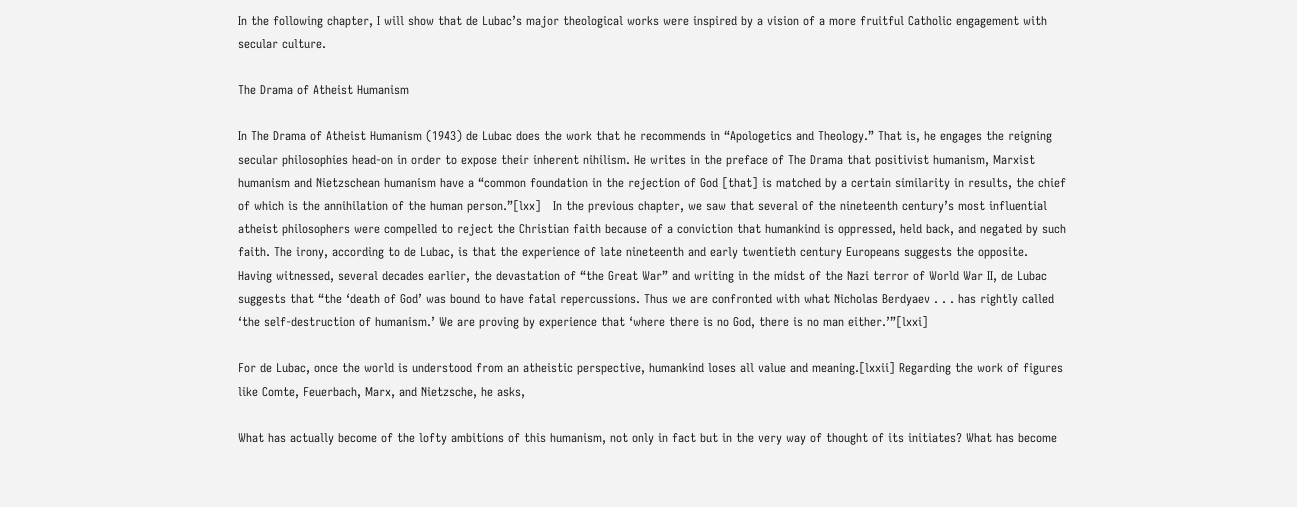In the following chapter, I will show that de Lubac’s major theological works were inspired by a vision of a more fruitful Catholic engagement with secular culture.

The Drama of Atheist Humanism

In The Drama of Atheist Humanism (1943) de Lubac does the work that he recommends in “Apologetics and Theology.” That is, he engages the reigning secular philosophies head-on in order to expose their inherent nihilism. He writes in the preface of The Drama that positivist humanism, Marxist humanism and Nietzschean humanism have a “common foundation in the rejection of God [that] is matched by a certain similarity in results, the chief of which is the annihilation of the human person.”[lxx]   In the previous chapter, we saw that several of the nineteenth century’s most influential atheist philosophers were compelled to reject the Christian faith because of a conviction that humankind is oppressed, held back, and negated by such faith. The irony, according to de Lubac, is that the experience of late nineteenth and early twentieth century Europeans suggests the opposite.   Having witnessed, several decades earlier, the devastation of “the Great War” and writing in the midst of the Nazi terror of World War II, de Lubac suggests that “the ‘death of God’ was bound to have fatal repercussions. Thus we are confronted with what Nicholas Berdyaev . . . has rightly called ‘the self-destruction of humanism.’ We are proving by experience that ‘where there is no God, there is no man either.’”[lxxi]

For de Lubac, once the world is understood from an atheistic perspective, humankind loses all value and meaning.[lxxii] Regarding the work of figures like Comte, Feuerbach, Marx, and Nietzsche, he asks,

What has actually become of the lofty ambitions of this humanism, not only in fact but in the very way of thought of its initiates? What has become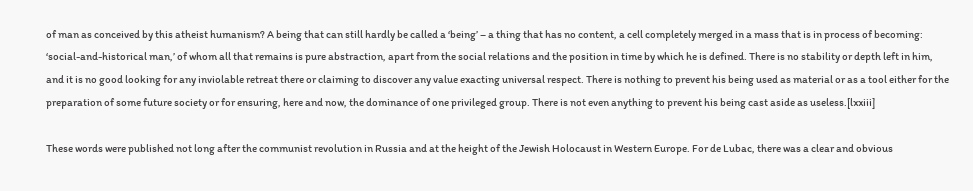of man as conceived by this atheist humanism? A being that can still hardly be called a ‘being’ – a thing that has no content, a cell completely merged in a mass that is in process of becoming: ‘social-and-historical man,’ of whom all that remains is pure abstraction, apart from the social relations and the position in time by which he is defined. There is no stability or depth left in him, and it is no good looking for any inviolable retreat there or claiming to discover any value exacting universal respect. There is nothing to prevent his being used as material or as a tool either for the preparation of some future society or for ensuring, here and now, the dominance of one privileged group. There is not even anything to prevent his being cast aside as useless.[lxxiii]

These words were published not long after the communist revolution in Russia and at the height of the Jewish Holocaust in Western Europe. For de Lubac, there was a clear and obvious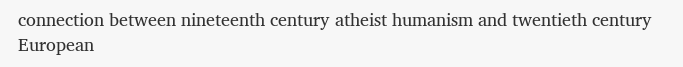connection between nineteenth century atheist humanism and twentieth century European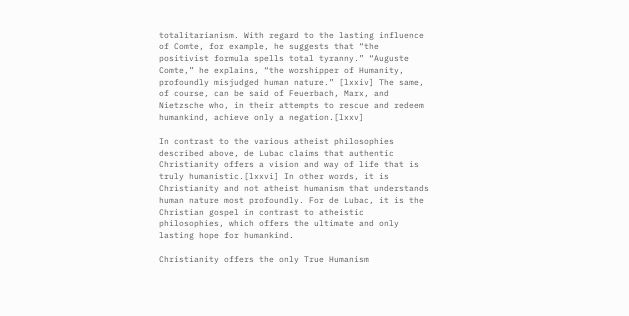totalitarianism. With regard to the lasting influence of Comte, for example, he suggests that “the positivist formula spells total tyranny.” “Auguste Comte,” he explains, “the worshipper of Humanity, profoundly misjudged human nature.” [lxxiv] The same, of course, can be said of Feuerbach, Marx, and Nietzsche who, in their attempts to rescue and redeem humankind, achieve only a negation.[lxxv]

In contrast to the various atheist philosophies described above, de Lubac claims that authentic Christianity offers a vision and way of life that is truly humanistic.[lxxvi] In other words, it is Christianity and not atheist humanism that understands human nature most profoundly. For de Lubac, it is the Christian gospel in contrast to atheistic philosophies, which offers the ultimate and only lasting hope for humankind.

Christianity offers the only True Humanism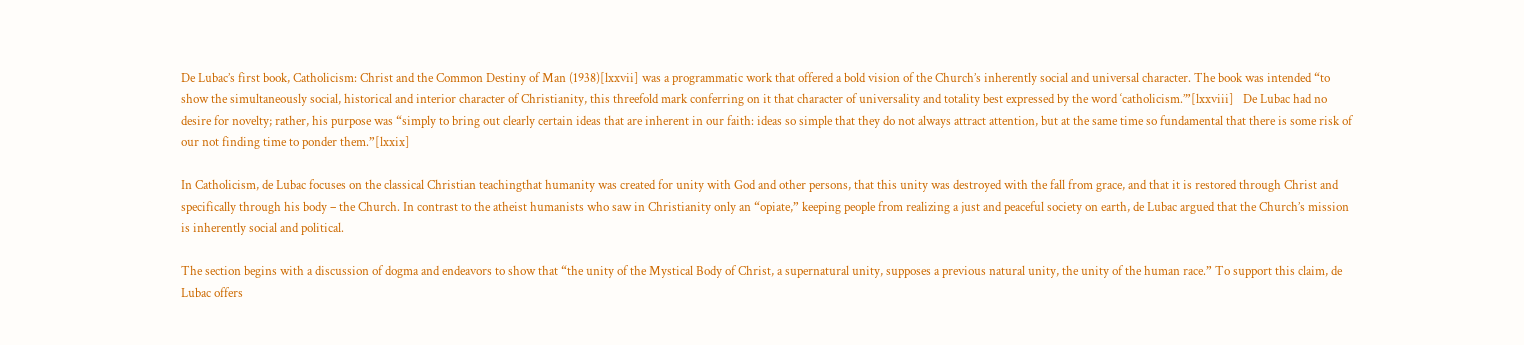De Lubac’s first book, Catholicism: Christ and the Common Destiny of Man (1938)[lxxvii] was a programmatic work that offered a bold vision of the Church’s inherently social and universal character. The book was intended “to show the simultaneously social, historical and interior character of Christianity, this threefold mark conferring on it that character of universality and totality best expressed by the word ‘catholicism.’”[lxxviii]   De Lubac had no desire for novelty; rather, his purpose was “simply to bring out clearly certain ideas that are inherent in our faith: ideas so simple that they do not always attract attention, but at the same time so fundamental that there is some risk of our not finding time to ponder them.”[lxxix]

In Catholicism, de Lubac focuses on the classical Christian teachingthat humanity was created for unity with God and other persons, that this unity was destroyed with the fall from grace, and that it is restored through Christ and specifically through his body – the Church. In contrast to the atheist humanists who saw in Christianity only an “opiate,” keeping people from realizing a just and peaceful society on earth, de Lubac argued that the Church’s mission is inherently social and political.

The section begins with a discussion of dogma and endeavors to show that “the unity of the Mystical Body of Christ, a supernatural unity, supposes a previous natural unity, the unity of the human race.” To support this claim, de Lubac offers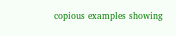copious examples showing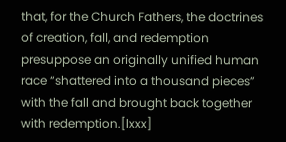that, for the Church Fathers, the doctrines of creation, fall, and redemption presuppose an originally unified human race “shattered into a thousand pieces” with the fall and brought back together with redemption.[lxxx]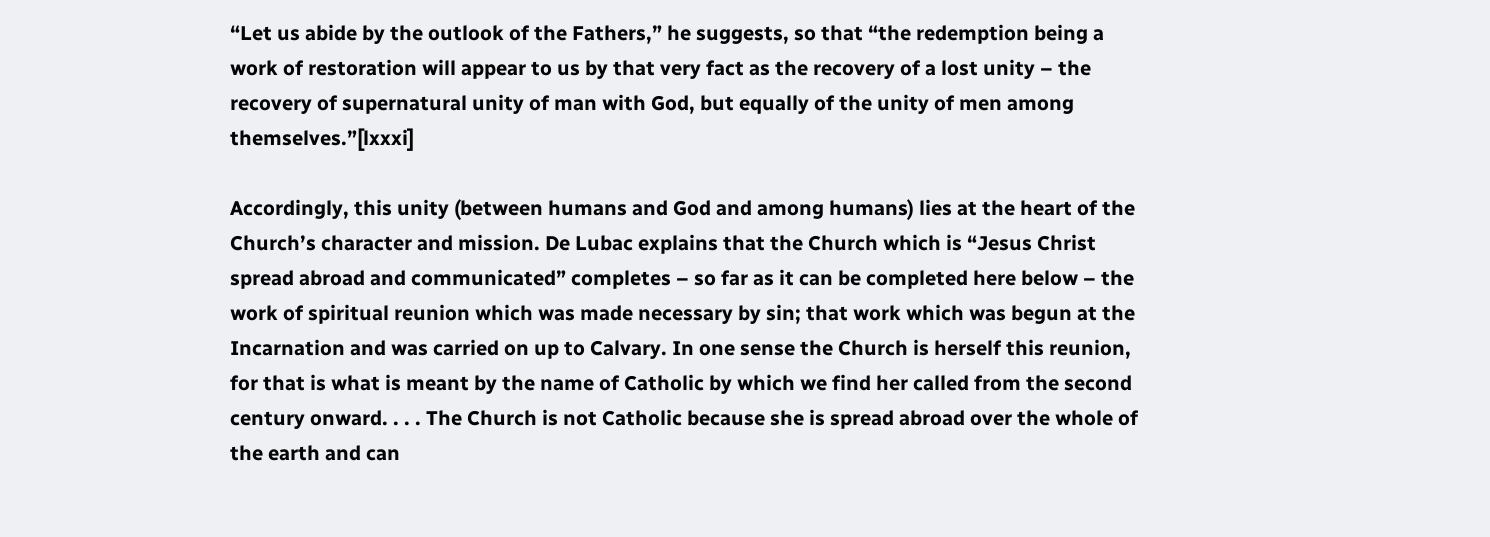“Let us abide by the outlook of the Fathers,” he suggests, so that “the redemption being a work of restoration will appear to us by that very fact as the recovery of a lost unity – the recovery of supernatural unity of man with God, but equally of the unity of men among themselves.”[lxxxi]

Accordingly, this unity (between humans and God and among humans) lies at the heart of the Church’s character and mission. De Lubac explains that the Church which is “Jesus Christ spread abroad and communicated” completes – so far as it can be completed here below – the work of spiritual reunion which was made necessary by sin; that work which was begun at the Incarnation and was carried on up to Calvary. In one sense the Church is herself this reunion, for that is what is meant by the name of Catholic by which we find her called from the second century onward. . . . The Church is not Catholic because she is spread abroad over the whole of the earth and can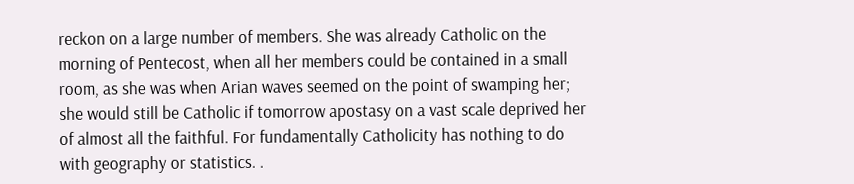reckon on a large number of members. She was already Catholic on the morning of Pentecost, when all her members could be contained in a small room, as she was when Arian waves seemed on the point of swamping her; she would still be Catholic if tomorrow apostasy on a vast scale deprived her of almost all the faithful. For fundamentally Catholicity has nothing to do with geography or statistics. .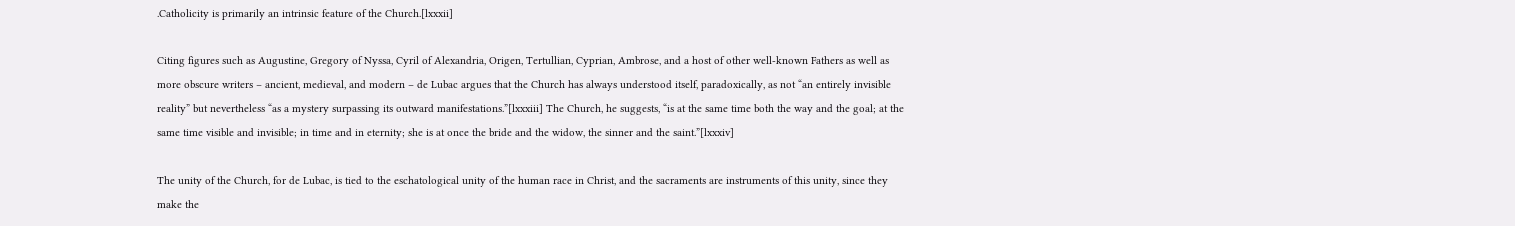.Catholicity is primarily an intrinsic feature of the Church.[lxxxii]

Citing figures such as Augustine, Gregory of Nyssa, Cyril of Alexandria, Origen, Tertullian, Cyprian, Ambrose, and a host of other well-known Fathers as well as more obscure writers – ancient, medieval, and modern – de Lubac argues that the Church has always understood itself, paradoxically, as not “an entirely invisible reality” but nevertheless “as a mystery surpassing its outward manifestations.”[lxxxiii] The Church, he suggests, “is at the same time both the way and the goal; at the same time visible and invisible; in time and in eternity; she is at once the bride and the widow, the sinner and the saint.”[lxxxiv]

The unity of the Church, for de Lubac, is tied to the eschatological unity of the human race in Christ, and the sacraments are instruments of this unity, since they make the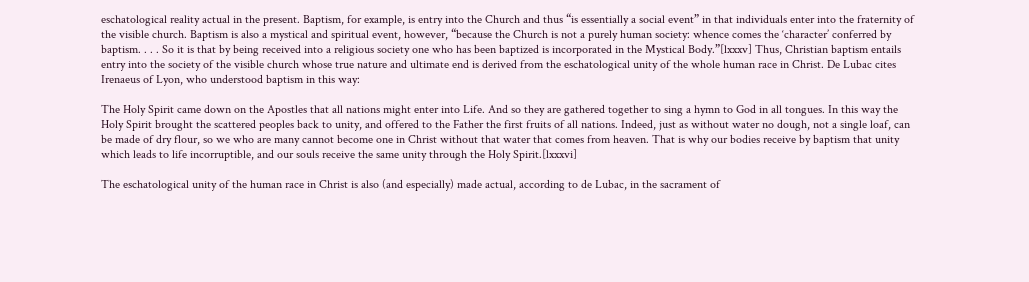eschatological reality actual in the present. Baptism, for example, is entry into the Church and thus “is essentially a social event” in that individuals enter into the fraternity of the visible church. Baptism is also a mystical and spiritual event, however, “because the Church is not a purely human society: whence comes the ‘character’ conferred by baptism. . . . So it is that by being received into a religious society one who has been baptized is incorporated in the Mystical Body.”[lxxxv] Thus, Christian baptism entails entry into the society of the visible church whose true nature and ultimate end is derived from the eschatological unity of the whole human race in Christ. De Lubac cites Irenaeus of Lyon, who understood baptism in this way:

The Holy Spirit came down on the Apostles that all nations might enter into Life. And so they are gathered together to sing a hymn to God in all tongues. In this way the Holy Spirit brought the scattered peoples back to unity, and offered to the Father the first fruits of all nations. Indeed, just as without water no dough, not a single loaf, can be made of dry flour, so we who are many cannot become one in Christ without that water that comes from heaven. That is why our bodies receive by baptism that unity which leads to life incorruptible, and our souls receive the same unity through the Holy Spirit.[lxxxvi]

The eschatological unity of the human race in Christ is also (and especially) made actual, according to de Lubac, in the sacrament of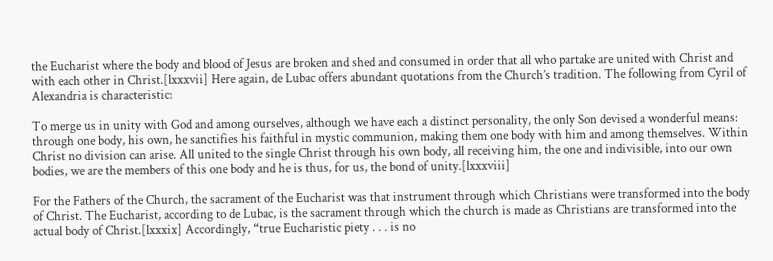the Eucharist where the body and blood of Jesus are broken and shed and consumed in order that all who partake are united with Christ and with each other in Christ.[lxxxvii] Here again, de Lubac offers abundant quotations from the Church’s tradition. The following from Cyril of Alexandria is characteristic:

To merge us in unity with God and among ourselves, although we have each a distinct personality, the only Son devised a wonderful means: through one body, his own, he sanctifies his faithful in mystic communion, making them one body with him and among themselves. Within Christ no division can arise. All united to the single Christ through his own body, all receiving him, the one and indivisible, into our own bodies, we are the members of this one body and he is thus, for us, the bond of unity.[lxxxviii]

For the Fathers of the Church, the sacrament of the Eucharist was that instrument through which Christians were transformed into the body of Christ. The Eucharist, according to de Lubac, is the sacrament through which the church is made as Christians are transformed into the actual body of Christ.[lxxxix] Accordingly, “true Eucharistic piety . . . is no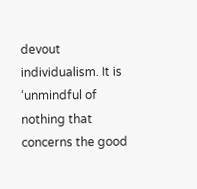devout individualism. It is ‘unmindful of nothing that concerns the good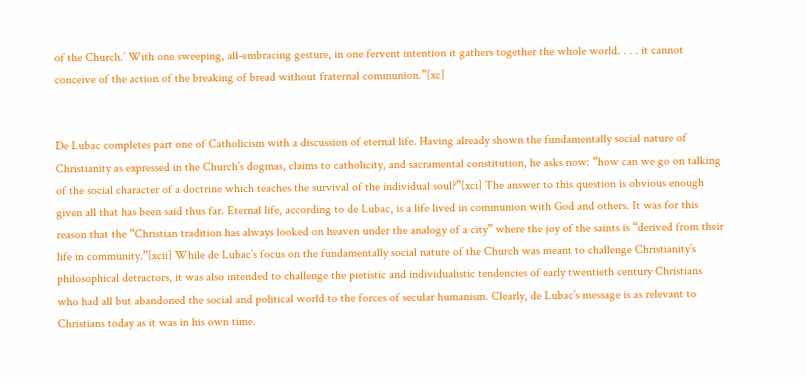of the Church.’ With one sweeping, all-embracing gesture, in one fervent intention it gathers together the whole world. . . . it cannot conceive of the action of the breaking of bread without fraternal communion.”[xc]


De Lubac completes part one of Catholicism with a discussion of eternal life. Having already shown the fundamentally social nature of Christianity as expressed in the Church’s dogmas, claims to catholicity, and sacramental constitution, he asks now: “how can we go on talking of the social character of a doctrine which teaches the survival of the individual soul?”[xci] The answer to this question is obvious enough given all that has been said thus far. Eternal life, according to de Lubac, is a life lived in communion with God and others. It was for this reason that the “Christian tradition has always looked on heaven under the analogy of a city” where the joy of the saints is “derived from their life in community.”[xcii] While de Lubac’s focus on the fundamentally social nature of the Church was meant to challenge Christianity’s philosophical detractors, it was also intended to challenge the pietistic and individualistic tendencies of early twentieth century Christians who had all but abandoned the social and political world to the forces of secular humanism. Clearly, de Lubac’s message is as relevant to Christians today as it was in his own time.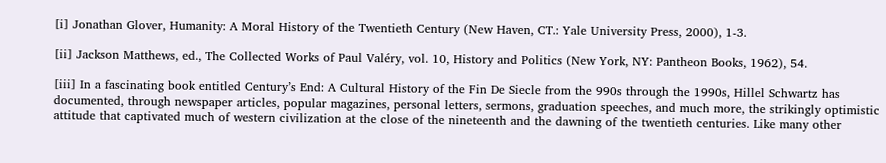[i] Jonathan Glover, Humanity: A Moral History of the Twentieth Century (New Haven, CT.: Yale University Press, 2000), 1-3.

[ii] Jackson Matthews, ed., The Collected Works of Paul Valéry, vol. 10, History and Politics (New York, NY: Pantheon Books, 1962), 54.

[iii] In a fascinating book entitled Century’s End: A Cultural History of the Fin De Siecle from the 990s through the 1990s, Hillel Schwartz has documented, through newspaper articles, popular magazines, personal letters, sermons, graduation speeches, and much more, the strikingly optimistic attitude that captivated much of western civilization at the close of the nineteenth and the dawning of the twentieth centuries. Like many other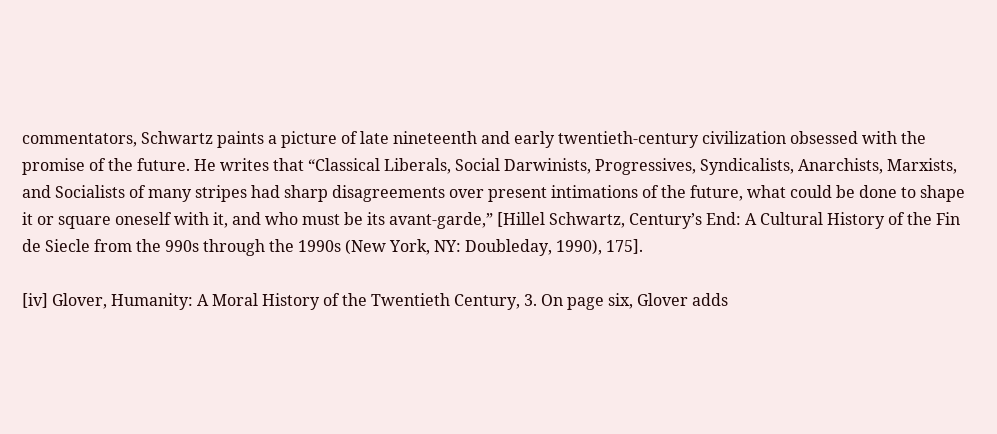commentators, Schwartz paints a picture of late nineteenth and early twentieth-century civilization obsessed with the promise of the future. He writes that “Classical Liberals, Social Darwinists, Progressives, Syndicalists, Anarchists, Marxists, and Socialists of many stripes had sharp disagreements over present intimations of the future, what could be done to shape it or square oneself with it, and who must be its avant-garde,” [Hillel Schwartz, Century’s End: A Cultural History of the Fin de Siecle from the 990s through the 1990s (New York, NY: Doubleday, 1990), 175].

[iv] Glover, Humanity: A Moral History of the Twentieth Century, 3. On page six, Glover adds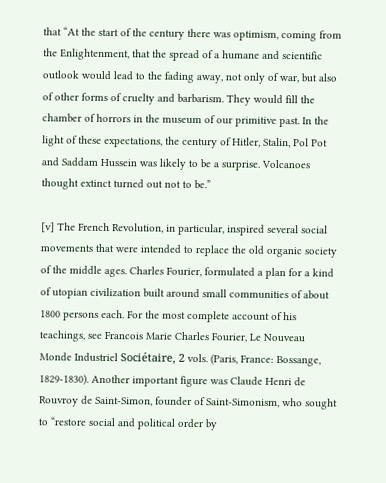that “At the start of the century there was optimism, coming from the Enlightenment, that the spread of a humane and scientific outlook would lead to the fading away, not only of war, but also of other forms of cruelty and barbarism. They would fill the chamber of horrors in the museum of our primitive past. In the light of these expectations, the century of Hitler, Stalin, Pol Pot and Saddam Hussein was likely to be a surprise. Volcanoes thought extinct turned out not to be.”

[v] The French Revolution, in particular, inspired several social movements that were intended to replace the old organic society of the middle ages. Charles Fourier, formulated a plan for a kind of utopian civilization built around small communities of about 1800 persons each. For the most complete account of his teachings, see Francois Marie Charles Fourier, Le Nouveau Monde Industriel Sociétaire, 2 vols. (Paris, France: Bossange, 1829-1830). Another important figure was Claude Henri de Rouvroy de Saint-Simon, founder of Saint-Simonism, who sought to “restore social and political order by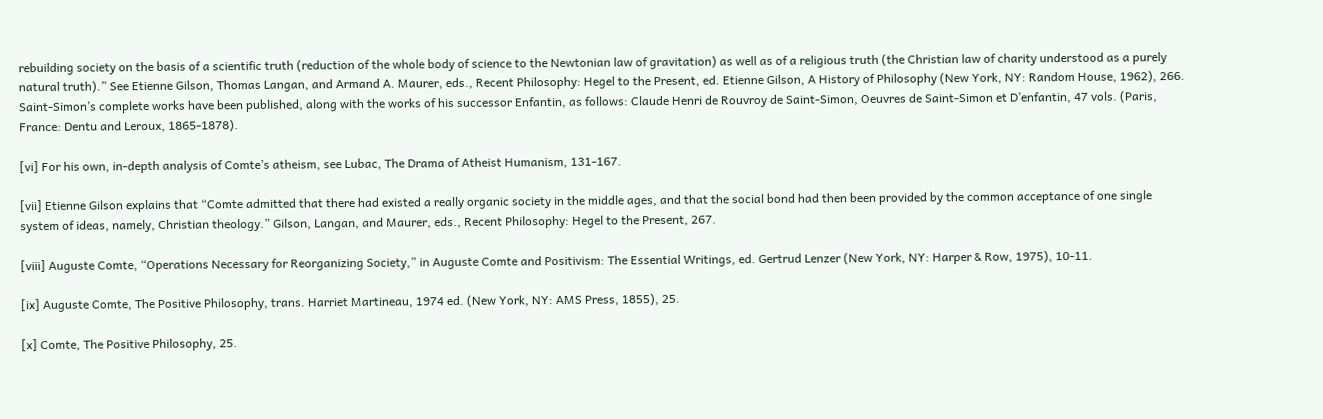rebuilding society on the basis of a scientific truth (reduction of the whole body of science to the Newtonian law of gravitation) as well as of a religious truth (the Christian law of charity understood as a purely natural truth).” See Etienne Gilson, Thomas Langan, and Armand A. Maurer, eds., Recent Philosophy: Hegel to the Present, ed. Etienne Gilson, A History of Philosophy (New York, NY: Random House, 1962), 266. Saint-Simon’s complete works have been published, along with the works of his successor Enfantin, as follows: Claude Henri de Rouvroy de Saint-Simon, Oeuvres de Saint-Simon et D’enfantin, 47 vols. (Paris, France: Dentu and Leroux, 1865-1878).

[vi] For his own, in-depth analysis of Comte’s atheism, see Lubac, The Drama of Atheist Humanism, 131-167.

[vii] Etienne Gilson explains that “Comte admitted that there had existed a really organic society in the middle ages, and that the social bond had then been provided by the common acceptance of one single system of ideas, namely, Christian theology.” Gilson, Langan, and Maurer, eds., Recent Philosophy: Hegel to the Present, 267.

[viii] Auguste Comte, “Operations Necessary for Reorganizing Society,” in Auguste Comte and Positivism: The Essential Writings, ed. Gertrud Lenzer (New York, NY: Harper & Row, 1975), 10-11.

[ix] Auguste Comte, The Positive Philosophy, trans. Harriet Martineau, 1974 ed. (New York, NY: AMS Press, 1855), 25.

[x] Comte, The Positive Philosophy, 25.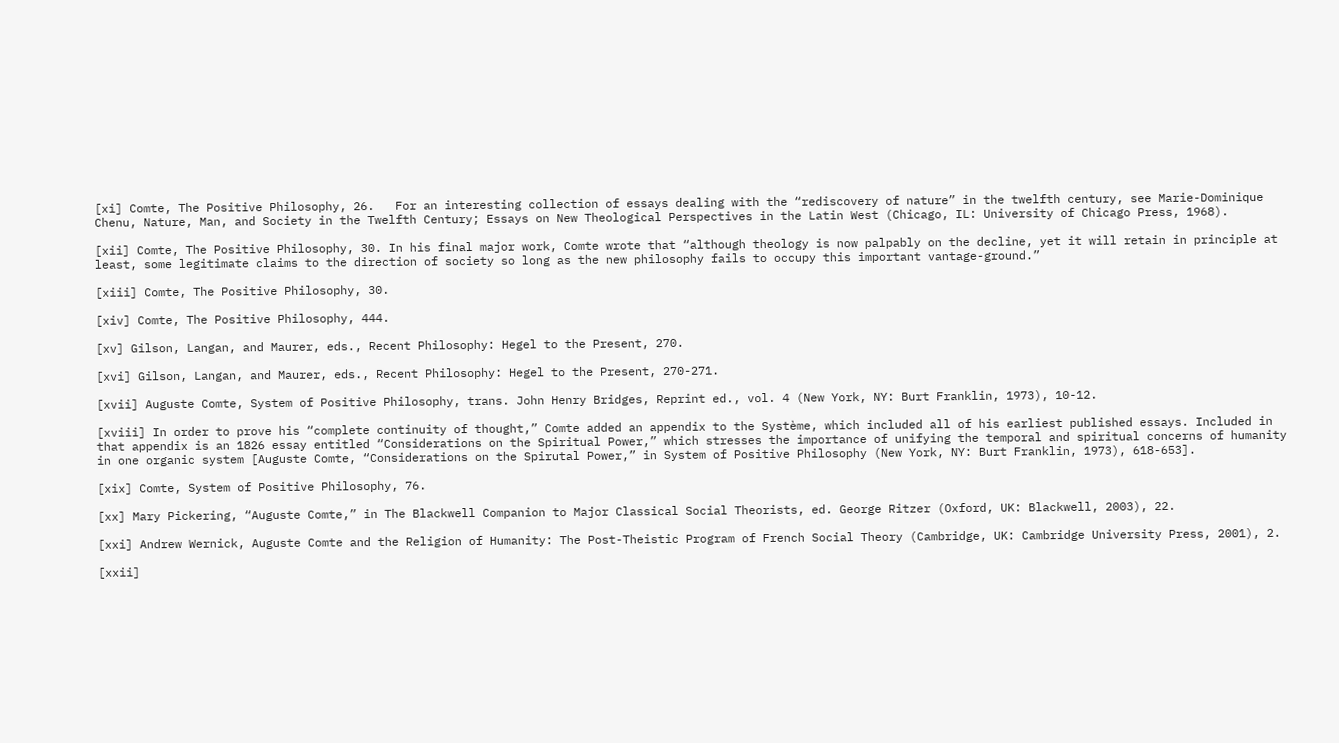[xi] Comte, The Positive Philosophy, 26.   For an interesting collection of essays dealing with the “rediscovery of nature” in the twelfth century, see Marie-Dominique Chenu, Nature, Man, and Society in the Twelfth Century; Essays on New Theological Perspectives in the Latin West (Chicago, IL: University of Chicago Press, 1968).

[xii] Comte, The Positive Philosophy, 30. In his final major work, Comte wrote that “although theology is now palpably on the decline, yet it will retain in principle at least, some legitimate claims to the direction of society so long as the new philosophy fails to occupy this important vantage-ground.”

[xiii] Comte, The Positive Philosophy, 30.

[xiv] Comte, The Positive Philosophy, 444.

[xv] Gilson, Langan, and Maurer, eds., Recent Philosophy: Hegel to the Present, 270.

[xvi] Gilson, Langan, and Maurer, eds., Recent Philosophy: Hegel to the Present, 270-271.

[xvii] Auguste Comte, System of Positive Philosophy, trans. John Henry Bridges, Reprint ed., vol. 4 (New York, NY: Burt Franklin, 1973), 10-12.

[xviii] In order to prove his “complete continuity of thought,” Comte added an appendix to the Système, which included all of his earliest published essays. Included in that appendix is an 1826 essay entitled “Considerations on the Spiritual Power,” which stresses the importance of unifying the temporal and spiritual concerns of humanity in one organic system [Auguste Comte, “Considerations on the Spirutal Power,” in System of Positive Philosophy (New York, NY: Burt Franklin, 1973), 618-653].

[xix] Comte, System of Positive Philosophy, 76.

[xx] Mary Pickering, “Auguste Comte,” in The Blackwell Companion to Major Classical Social Theorists, ed. George Ritzer (Oxford, UK: Blackwell, 2003), 22.

[xxi] Andrew Wernick, Auguste Comte and the Religion of Humanity: The Post-Theistic Program of French Social Theory (Cambridge, UK: Cambridge University Press, 2001), 2.

[xxii]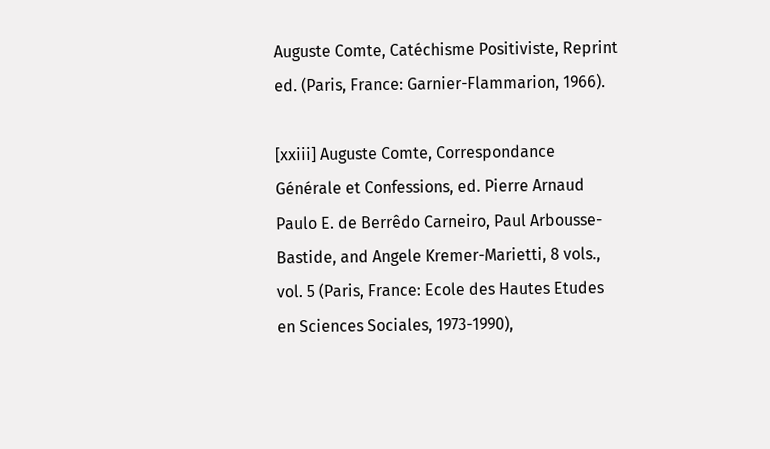Auguste Comte, Catéchisme Positiviste, Reprint ed. (Paris, France: Garnier-Flammarion, 1966).

[xxiii] Auguste Comte, Correspondance Générale et Confessions, ed. Pierre Arnaud Paulo E. de Berrêdo Carneiro, Paul Arbousse-Bastide, and Angele Kremer-Marietti, 8 vols., vol. 5 (Paris, France: Ecole des Hautes Etudes en Sciences Sociales, 1973-1990),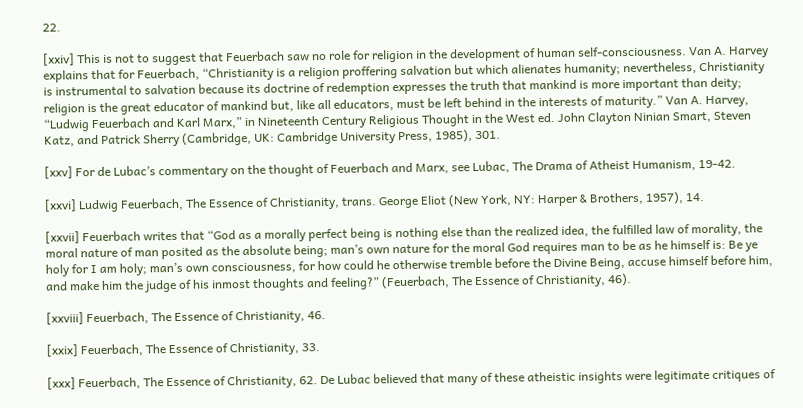22.

[xxiv] This is not to suggest that Feuerbach saw no role for religion in the development of human self-consciousness. Van A. Harvey explains that for Feuerbach, “Christianity is a religion proffering salvation but which alienates humanity; nevertheless, Christianity is instrumental to salvation because its doctrine of redemption expresses the truth that mankind is more important than deity; religion is the great educator of mankind but, like all educators, must be left behind in the interests of maturity.” Van A. Harvey, “Ludwig Feuerbach and Karl Marx,” in Nineteenth Century Religious Thought in the West ed. John Clayton Ninian Smart, Steven Katz, and Patrick Sherry (Cambridge, UK: Cambridge University Press, 1985), 301.

[xxv] For de Lubac’s commentary on the thought of Feuerbach and Marx, see Lubac, The Drama of Atheist Humanism, 19-42.

[xxvi] Ludwig Feuerbach, The Essence of Christianity, trans. George Eliot (New York, NY: Harper & Brothers, 1957), 14.

[xxvii] Feuerbach writes that “God as a morally perfect being is nothing else than the realized idea, the fulfilled law of morality, the moral nature of man posited as the absolute being; man’s own nature for the moral God requires man to be as he himself is: Be ye holy for I am holy; man’s own consciousness, for how could he otherwise tremble before the Divine Being, accuse himself before him, and make him the judge of his inmost thoughts and feeling?” (Feuerbach, The Essence of Christianity, 46).

[xxviii] Feuerbach, The Essence of Christianity, 46.

[xxix] Feuerbach, The Essence of Christianity, 33.

[xxx] Feuerbach, The Essence of Christianity, 62. De Lubac believed that many of these atheistic insights were legitimate critiques of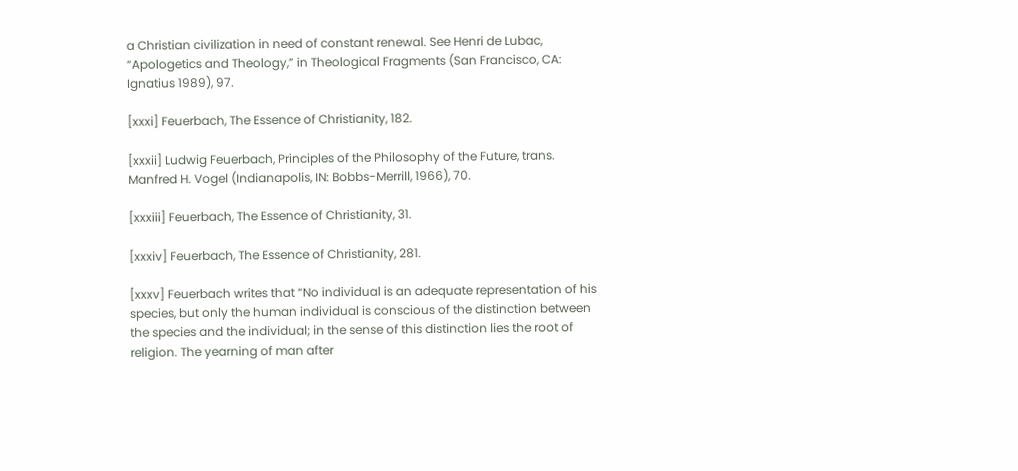a Christian civilization in need of constant renewal. See Henri de Lubac, “Apologetics and Theology,” in Theological Fragments (San Francisco, CA: Ignatius 1989), 97.

[xxxi] Feuerbach, The Essence of Christianity, 182.

[xxxii] Ludwig Feuerbach, Principles of the Philosophy of the Future, trans. Manfred H. Vogel (Indianapolis, IN: Bobbs-Merrill, 1966), 70.

[xxxiii] Feuerbach, The Essence of Christianity, 31.

[xxxiv] Feuerbach, The Essence of Christianity, 281.

[xxxv] Feuerbach writes that “No individual is an adequate representation of his species, but only the human individual is conscious of the distinction between the species and the individual; in the sense of this distinction lies the root of religion. The yearning of man after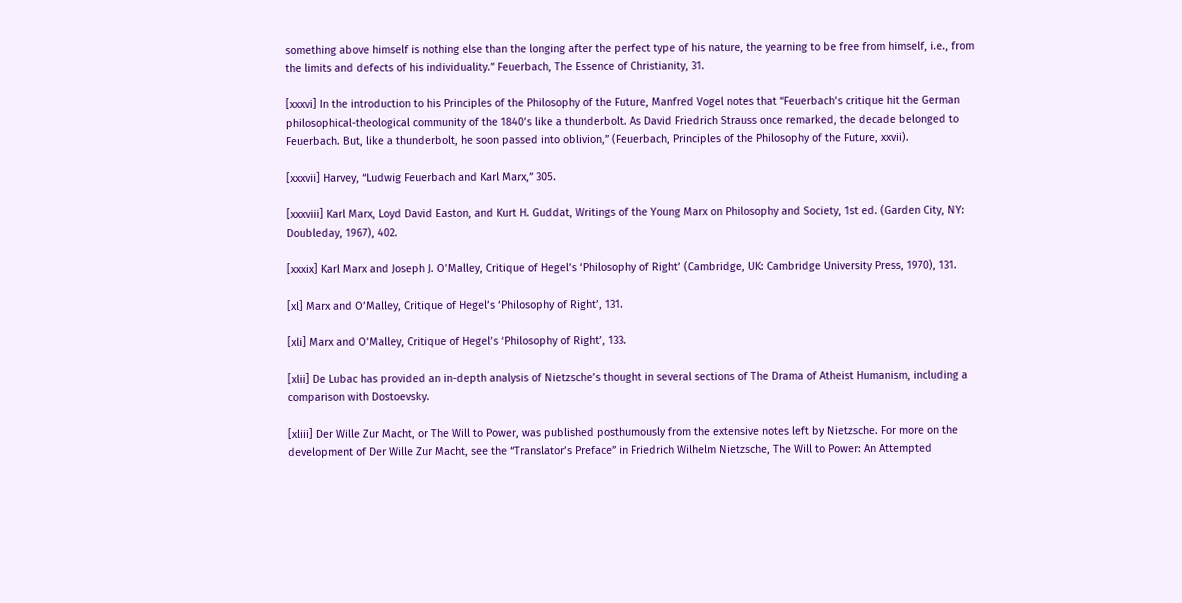something above himself is nothing else than the longing after the perfect type of his nature, the yearning to be free from himself, i.e., from the limits and defects of his individuality.” Feuerbach, The Essence of Christianity, 31.

[xxxvi] In the introduction to his Principles of the Philosophy of the Future, Manfred Vogel notes that “Feuerbach’s critique hit the German philosophical-theological community of the 1840’s like a thunderbolt. As David Friedrich Strauss once remarked, the decade belonged to Feuerbach. But, like a thunderbolt, he soon passed into oblivion,” (Feuerbach, Principles of the Philosophy of the Future, xxvii).

[xxxvii] Harvey, “Ludwig Feuerbach and Karl Marx,” 305.

[xxxviii] Karl Marx, Loyd David Easton, and Kurt H. Guddat, Writings of the Young Marx on Philosophy and Society, 1st ed. (Garden City, NY: Doubleday, 1967), 402.

[xxxix] Karl Marx and Joseph J. O’Malley, Critique of Hegel’s ‘Philosophy of Right’ (Cambridge, UK: Cambridge University Press, 1970), 131.

[xl] Marx and O’Malley, Critique of Hegel’s ‘Philosophy of Right’, 131.

[xli] Marx and O’Malley, Critique of Hegel’s ‘Philosophy of Right’, 133.

[xlii] De Lubac has provided an in-depth analysis of Nietzsche’s thought in several sections of The Drama of Atheist Humanism, including a comparison with Dostoevsky.

[xliii] Der Wille Zur Macht, or The Will to Power, was published posthumously from the extensive notes left by Nietzsche. For more on the development of Der Wille Zur Macht, see the “Translator’s Preface” in Friedrich Wilhelm Nietzsche, The Will to Power: An Attempted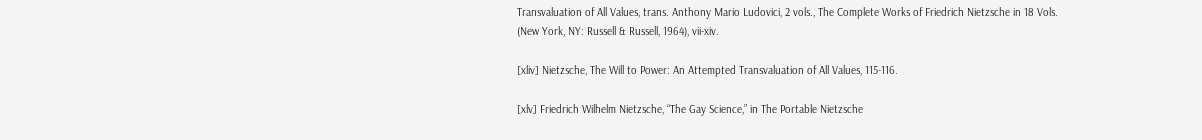Transvaluation of All Values, trans. Anthony Mario Ludovici, 2 vols., The Complete Works of Friedrich Nietzsche in 18 Vols. (New York, NY: Russell & Russell, 1964), vii-xiv.

[xliv] Nietzsche, The Will to Power: An Attempted Transvaluation of All Values, 115-116.

[xlv] Friedrich Wilhelm Nietzsche, “The Gay Science,” in The Portable Nietzsche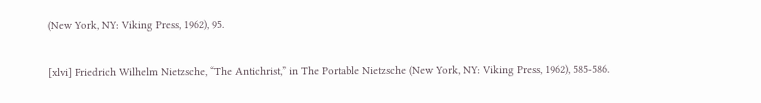(New York, NY: Viking Press, 1962), 95.

[xlvi] Friedrich Wilhelm Nietzsche, “The Antichrist,” in The Portable Nietzsche (New York, NY: Viking Press, 1962), 585-586.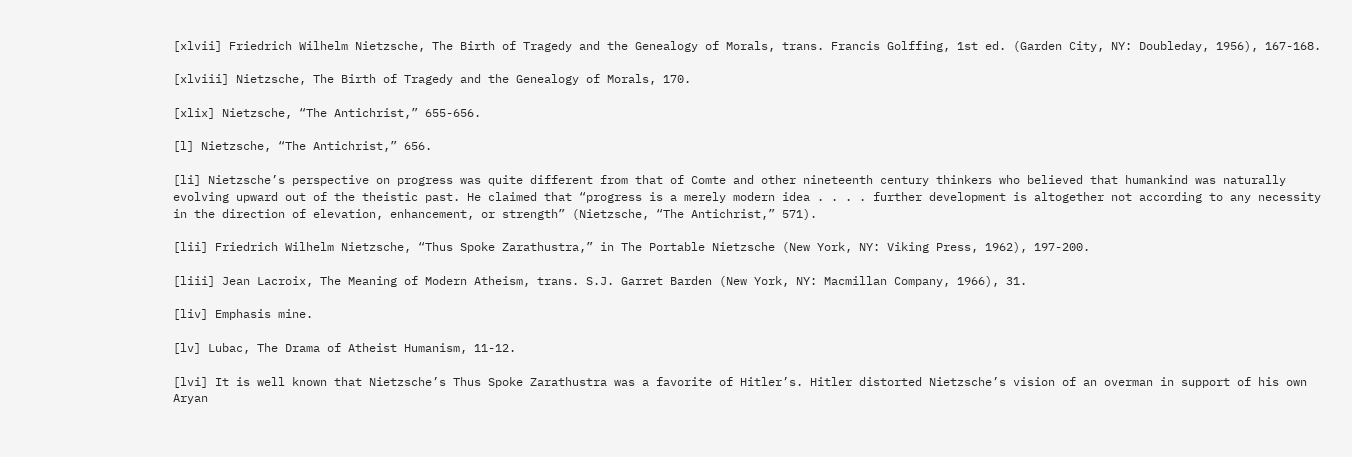[xlvii] Friedrich Wilhelm Nietzsche, The Birth of Tragedy and the Genealogy of Morals, trans. Francis Golffing, 1st ed. (Garden City, NY: Doubleday, 1956), 167-168.

[xlviii] Nietzsche, The Birth of Tragedy and the Genealogy of Morals, 170.

[xlix] Nietzsche, “The Antichrist,” 655-656.

[l] Nietzsche, “The Antichrist,” 656.

[li] Nietzsche’s perspective on progress was quite different from that of Comte and other nineteenth century thinkers who believed that humankind was naturally evolving upward out of the theistic past. He claimed that “progress is a merely modern idea . . . . further development is altogether not according to any necessity in the direction of elevation, enhancement, or strength” (Nietzsche, “The Antichrist,” 571).

[lii] Friedrich Wilhelm Nietzsche, “Thus Spoke Zarathustra,” in The Portable Nietzsche (New York, NY: Viking Press, 1962), 197-200.

[liii] Jean Lacroix, The Meaning of Modern Atheism, trans. S.J. Garret Barden (New York, NY: Macmillan Company, 1966), 31.

[liv] Emphasis mine.

[lv] Lubac, The Drama of Atheist Humanism, 11-12.

[lvi] It is well known that Nietzsche’s Thus Spoke Zarathustra was a favorite of Hitler’s. Hitler distorted Nietzsche’s vision of an overman in support of his own Aryan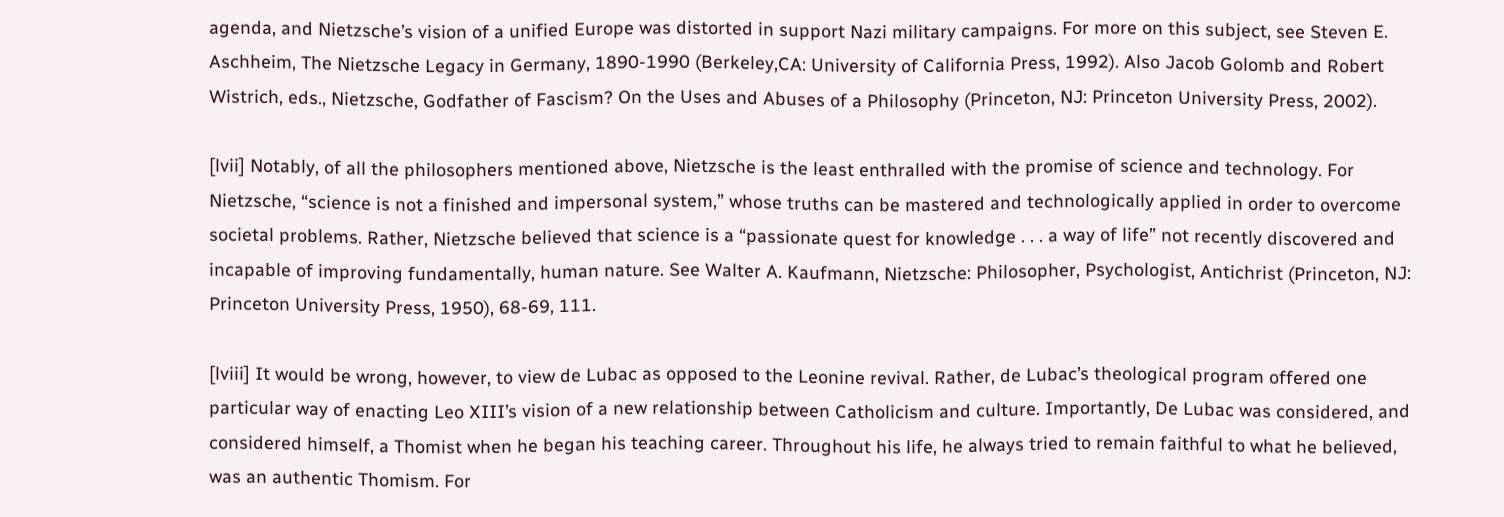agenda, and Nietzsche’s vision of a unified Europe was distorted in support Nazi military campaigns. For more on this subject, see Steven E. Aschheim, The Nietzsche Legacy in Germany, 1890-1990 (Berkeley,CA: University of California Press, 1992). Also Jacob Golomb and Robert Wistrich, eds., Nietzsche, Godfather of Fascism? On the Uses and Abuses of a Philosophy (Princeton, NJ: Princeton University Press, 2002).

[lvii] Notably, of all the philosophers mentioned above, Nietzsche is the least enthralled with the promise of science and technology. For Nietzsche, “science is not a finished and impersonal system,” whose truths can be mastered and technologically applied in order to overcome societal problems. Rather, Nietzsche believed that science is a “passionate quest for knowledge . . . a way of life” not recently discovered and incapable of improving fundamentally, human nature. See Walter A. Kaufmann, Nietzsche: Philosopher, Psychologist, Antichrist (Princeton, NJ: Princeton University Press, 1950), 68-69, 111.

[lviii] It would be wrong, however, to view de Lubac as opposed to the Leonine revival. Rather, de Lubac’s theological program offered one particular way of enacting Leo XIII’s vision of a new relationship between Catholicism and culture. Importantly, De Lubac was considered, and considered himself, a Thomist when he began his teaching career. Throughout his life, he always tried to remain faithful to what he believed, was an authentic Thomism. For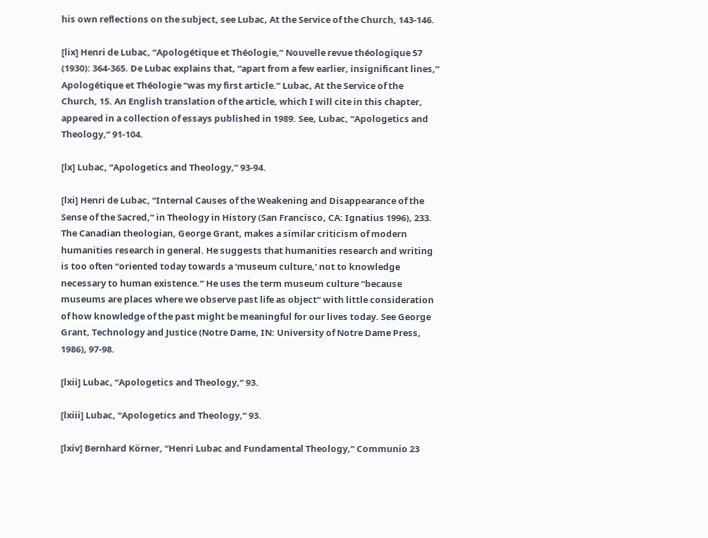his own reflections on the subject, see Lubac, At the Service of the Church, 143-146.

[lix] Henri de Lubac, “Apologétique et Théologie,” Nouvelle revue théologique 57 (1930): 364-365. De Lubac explains that, “apart from a few earlier, insignificant lines,” Apologétique et Théologie “was my first article.” Lubac, At the Service of the Church, 15. An English translation of the article, which I will cite in this chapter, appeared in a collection of essays published in 1989. See, Lubac, “Apologetics and Theology,” 91-104.

[lx] Lubac, “Apologetics and Theology,” 93-94.

[lxi] Henri de Lubac, “Internal Causes of the Weakening and Disappearance of the Sense of the Sacred,” in Theology in History (San Francisco, CA: Ignatius 1996), 233. The Canadian theologian, George Grant, makes a similar criticism of modern humanities research in general. He suggests that humanities research and writing is too often “oriented today towards a ‘museum culture,’ not to knowledge necessary to human existence.” He uses the term museum culture “because museums are places where we observe past life as object” with little consideration of how knowledge of the past might be meaningful for our lives today. See George Grant, Technology and Justice (Notre Dame, IN: University of Notre Dame Press, 1986), 97-98.

[lxii] Lubac, “Apologetics and Theology,” 93.

[lxiii] Lubac, “Apologetics and Theology,” 93.

[lxiv] Bernhard Körner, “Henri Lubac and Fundamental Theology,” Communio 23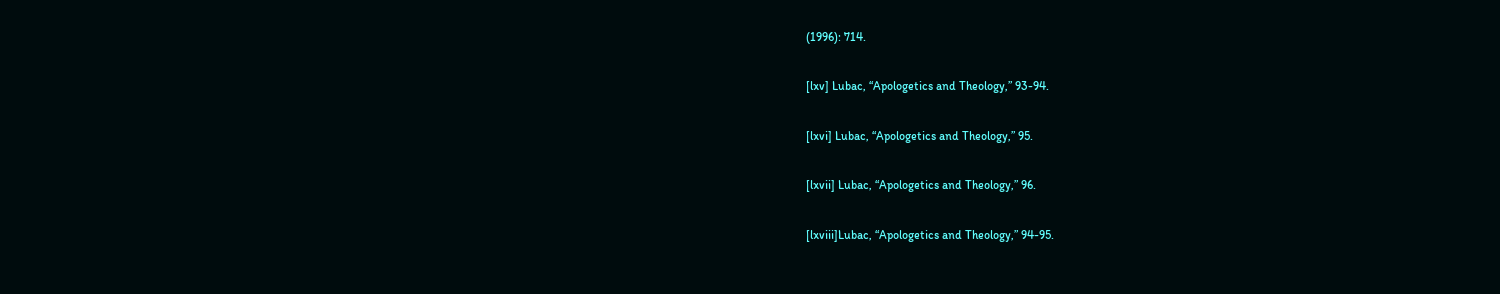(1996): 714.

[lxv] Lubac, “Apologetics and Theology,” 93-94.

[lxvi] Lubac, “Apologetics and Theology,” 95.

[lxvii] Lubac, “Apologetics and Theology,” 96.

[lxviii]Lubac, “Apologetics and Theology,” 94-95.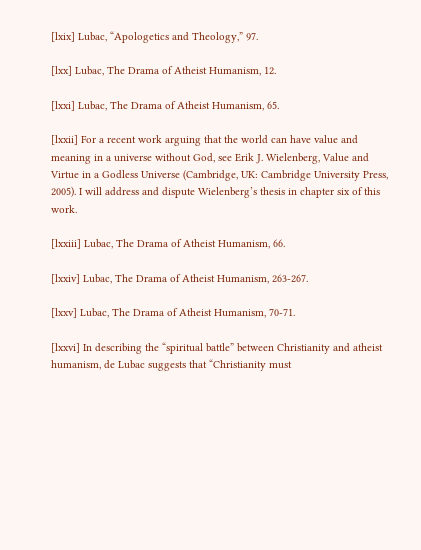[lxix] Lubac, “Apologetics and Theology,” 97.

[lxx] Lubac, The Drama of Atheist Humanism, 12.

[lxxi] Lubac, The Drama of Atheist Humanism, 65.

[lxxii] For a recent work arguing that the world can have value and meaning in a universe without God, see Erik J. Wielenberg, Value and Virtue in a Godless Universe (Cambridge, UK: Cambridge University Press, 2005). I will address and dispute Wielenberg’s thesis in chapter six of this work.

[lxxiii] Lubac, The Drama of Atheist Humanism, 66.

[lxxiv] Lubac, The Drama of Atheist Humanism, 263-267.

[lxxv] Lubac, The Drama of Atheist Humanism, 70-71.

[lxxvi] In describing the “spiritual battle” between Christianity and atheist humanism, de Lubac suggests that “Christianity must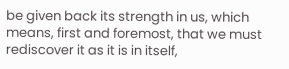be given back its strength in us, which means, first and foremost, that we must rediscover it as it is in itself,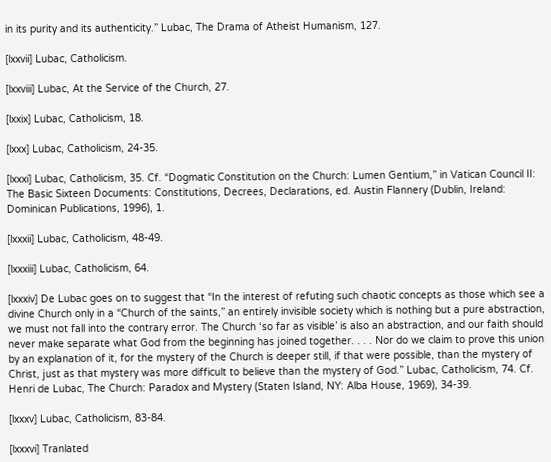in its purity and its authenticity.” Lubac, The Drama of Atheist Humanism, 127.

[lxxvii] Lubac, Catholicism.

[lxxviii] Lubac, At the Service of the Church, 27.

[lxxix] Lubac, Catholicism, 18.

[lxxx] Lubac, Catholicism, 24-35.

[lxxxi] Lubac, Catholicism, 35. Cf. “Dogmatic Constitution on the Church: Lumen Gentium,” in Vatican Council II: The Basic Sixteen Documents: Constitutions, Decrees, Declarations, ed. Austin Flannery (Dublin, Ireland: Dominican Publications, 1996), 1.

[lxxxii] Lubac, Catholicism, 48-49.

[lxxxiii] Lubac, Catholicism, 64.

[lxxxiv] De Lubac goes on to suggest that “In the interest of refuting such chaotic concepts as those which see a divine Church only in a “Church of the saints,” an entirely invisible society which is nothing but a pure abstraction, we must not fall into the contrary error. The Church ‘so far as visible’ is also an abstraction, and our faith should never make separate what God from the beginning has joined together. . . . Nor do we claim to prove this union by an explanation of it, for the mystery of the Church is deeper still, if that were possible, than the mystery of Christ, just as that mystery was more difficult to believe than the mystery of God.” Lubac, Catholicism, 74. Cf. Henri de Lubac, The Church: Paradox and Mystery (Staten Island, NY: Alba House, 1969), 34-39.

[lxxxv] Lubac, Catholicism, 83-84.

[lxxxvi] Tranlated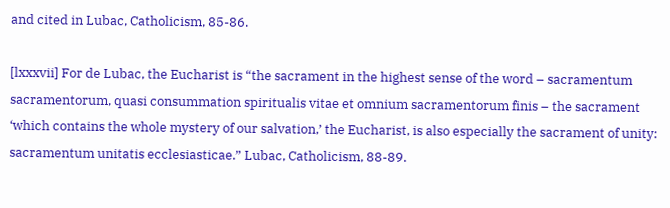and cited in Lubac, Catholicism, 85-86.

[lxxxvii] For de Lubac, the Eucharist is “the sacrament in the highest sense of the word – sacramentum sacramentorum, quasi consummation spiritualis vitae et omnium sacramentorum finis – the sacrament ‘which contains the whole mystery of our salvation,’ the Eucharist, is also especially the sacrament of unity: sacramentum unitatis ecclesiasticae.” Lubac, Catholicism, 88-89.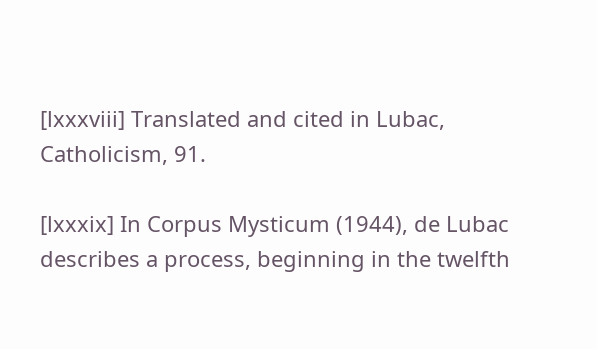[lxxxviii] Translated and cited in Lubac, Catholicism, 91.

[lxxxix] In Corpus Mysticum (1944), de Lubac describes a process, beginning in the twelfth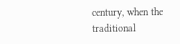century, when the traditional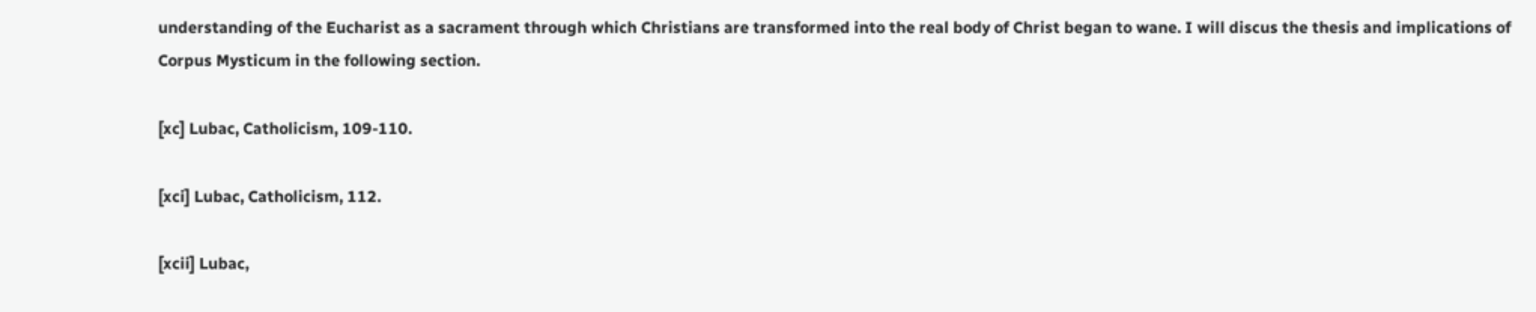understanding of the Eucharist as a sacrament through which Christians are transformed into the real body of Christ began to wane. I will discus the thesis and implications of Corpus Mysticum in the following section.

[xc] Lubac, Catholicism, 109-110.

[xci] Lubac, Catholicism, 112.

[xcii] Lubac,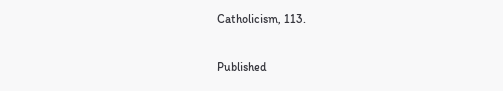Catholicism, 113.

Published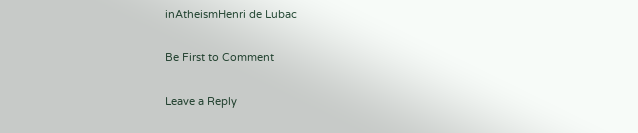inAtheismHenri de Lubac

Be First to Comment

Leave a Reply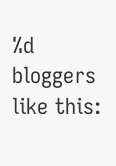%d bloggers like this: